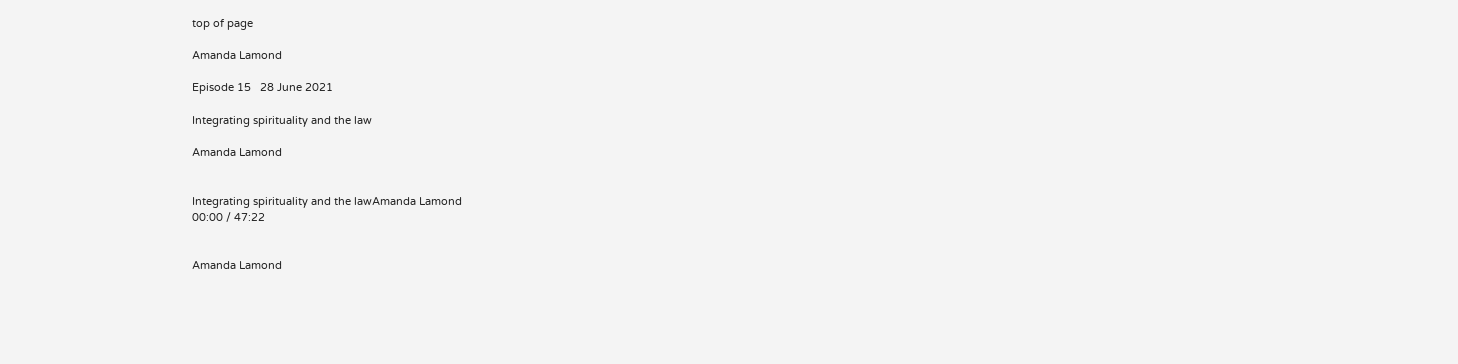top of page

Amanda Lamond

Episode 15   28 June 2021

Integrating spirituality and the law

Amanda Lamond


Integrating spirituality and the lawAmanda Lamond
00:00 / 47:22


Amanda Lamond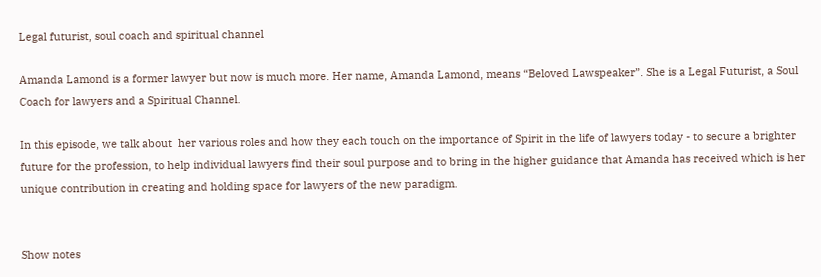Legal futurist, soul coach and spiritual channel

Amanda Lamond is a former lawyer but now is much more. Her name, Amanda Lamond, means “Beloved Lawspeaker”. She is a Legal Futurist, a Soul Coach for lawyers and a Spiritual Channel.

In this episode, we talk about  her various roles and how they each touch on the importance of Spirit in the life of lawyers today - to secure a brighter future for the profession, to help individual lawyers find their soul purpose and to bring in the higher guidance that Amanda has received which is her unique contribution in creating and holding space for lawyers of the new paradigm.


Show notes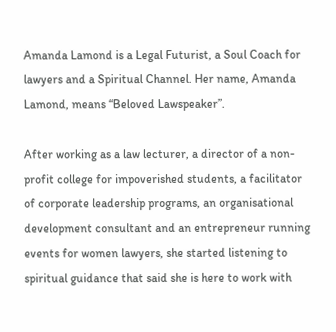Amanda Lamond is a Legal Futurist, a Soul Coach for lawyers and a Spiritual Channel. Her name, Amanda Lamond, means “Beloved Lawspeaker”.

After working as a law lecturer, a director of a non-profit college for impoverished students, a facilitator of corporate leadership programs, an organisational development consultant and an entrepreneur running events for women lawyers, she started listening to spiritual guidance that said she is here to work with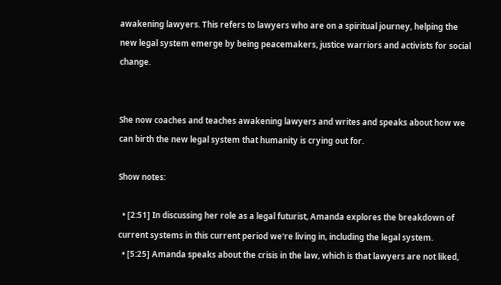awakening lawyers. This refers to lawyers who are on a spiritual journey, helping the new legal system emerge by being peacemakers, justice warriors and activists for social change.


She now coaches and teaches awakening lawyers and writes and speaks about how we can birth the new legal system that humanity is crying out for.

Show notes:

  • [2:51] In discussing her role as a legal futurist, Amanda explores the breakdown of current systems in this current period we're living in, including the legal system.
  • [5:25] Amanda speaks about the crisis in the law, which is that lawyers are not liked,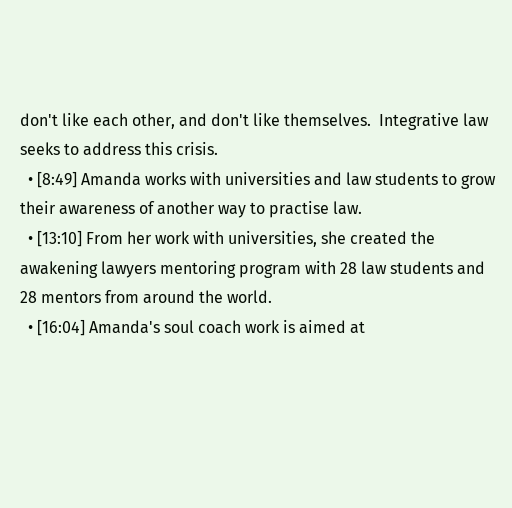don't like each other, and don't like themselves.  Integrative law seeks to address this crisis.
  • [8:49] Amanda works with universities and law students to grow their awareness of another way to practise law.
  • [13:10] From her work with universities, she created the awakening lawyers mentoring program with 28 law students and 28 mentors from around the world.
  • [16:04] Amanda's soul coach work is aimed at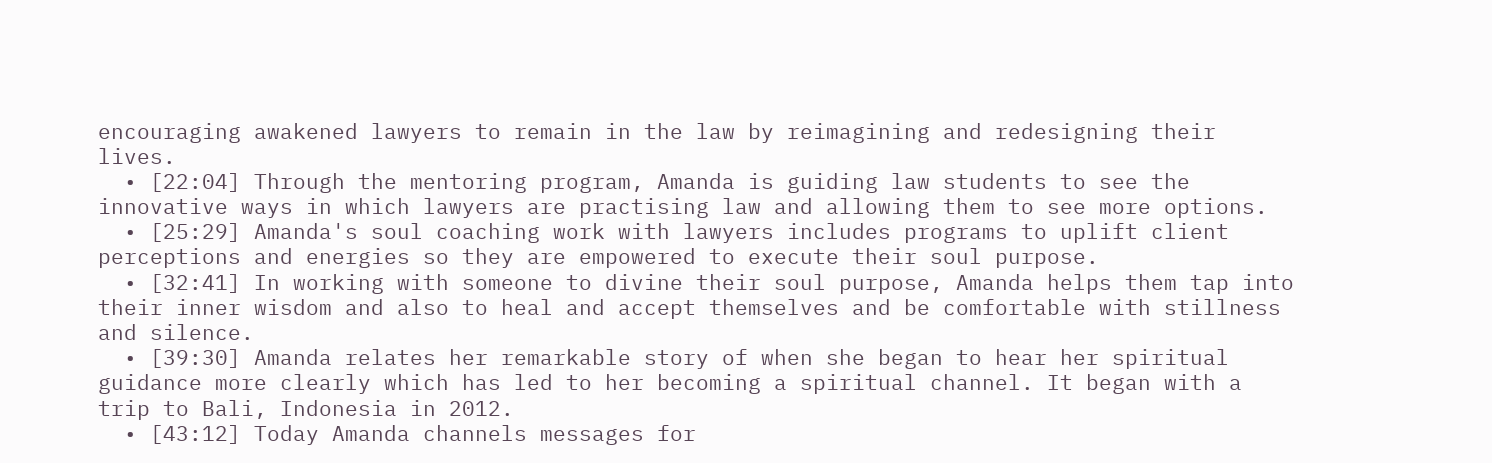encouraging awakened lawyers to remain in the law by reimagining and redesigning their lives.
  • [22:04] Through the mentoring program, Amanda is guiding law students to see the innovative ways in which lawyers are practising law and allowing them to see more options.
  • [25:29] Amanda's soul coaching work with lawyers includes programs to uplift client perceptions and energies so they are empowered to execute their soul purpose.
  • [32:41] In working with someone to divine their soul purpose, Amanda helps them tap into their inner wisdom and also to heal and accept themselves and be comfortable with stillness and silence.
  • [39:30] Amanda relates her remarkable story of when she began to hear her spiritual guidance more clearly which has led to her becoming a spiritual channel. It began with a trip to Bali, Indonesia in 2012.
  • [43:12] Today Amanda channels messages for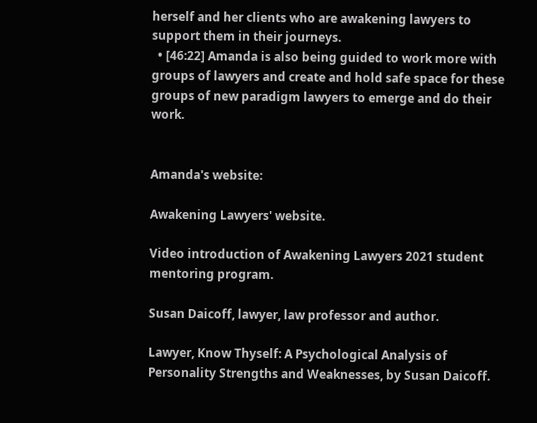herself and her clients who are awakening lawyers to support them in their journeys.
  • [46:22] Amanda is also being guided to work more with groups of lawyers and create and hold safe space for these groups of new paradigm lawyers to emerge and do their work.


Amanda's website:

Awakening Lawyers' website.

Video introduction of Awakening Lawyers 2021 student mentoring program.

Susan Daicoff, lawyer, law professor and author.

Lawyer, Know Thyself: A Psychological Analysis of Personality Strengths and Weaknesses, by Susan Daicoff.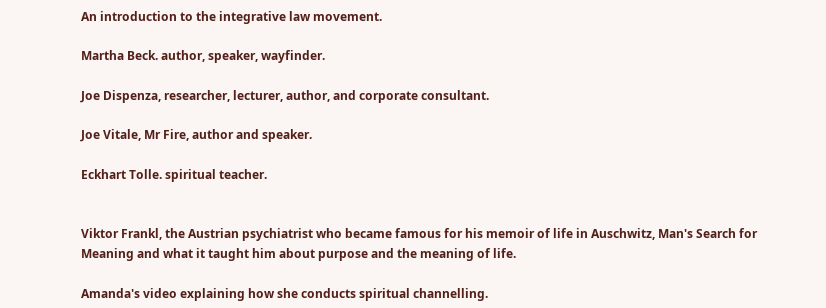An introduction to the integrative law movement.

Martha Beck. author, speaker, wayfinder.

Joe Dispenza, researcher, lecturer, author, and corporate consultant.

Joe Vitale, Mr Fire, author and speaker.

Eckhart Tolle. spiritual teacher.


Viktor Frankl, the Austrian psychiatrist who became famous for his memoir of life in Auschwitz, Man's Search for Meaning and what it taught him about purpose and the meaning of life.

Amanda's video explaining how she conducts spiritual channelling.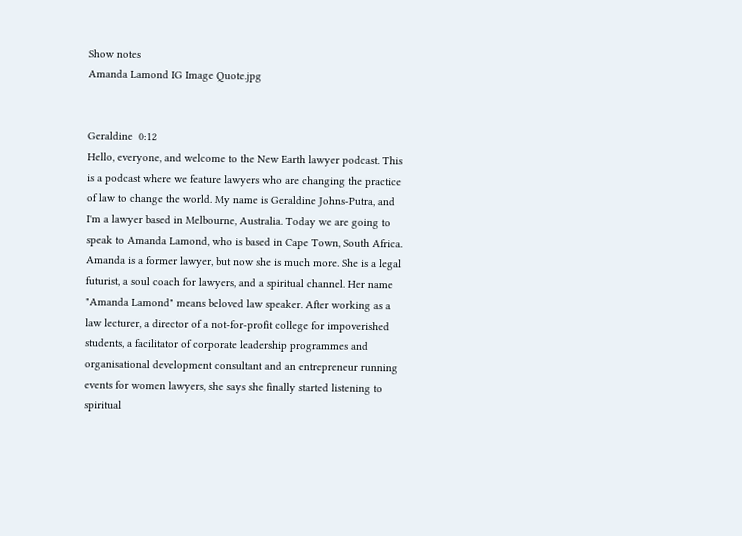Show notes
Amanda Lamond IG Image Quote.jpg


Geraldine  0:12
Hello, everyone, and welcome to the New Earth lawyer podcast. This is a podcast where we feature lawyers who are changing the practice of law to change the world. My name is Geraldine Johns-Putra, and I'm a lawyer based in Melbourne, Australia. Today we are going to speak to Amanda Lamond, who is based in Cape Town, South Africa. Amanda is a former lawyer, but now she is much more. She is a legal futurist, a soul coach for lawyers, and a spiritual channel. Her name "Amanda Lamond" means beloved law speaker. After working as a law lecturer, a director of a not-for-profit college for impoverished students, a facilitator of corporate leadership programmes and organisational development consultant and an entrepreneur running events for women lawyers, she says she finally started listening to spiritual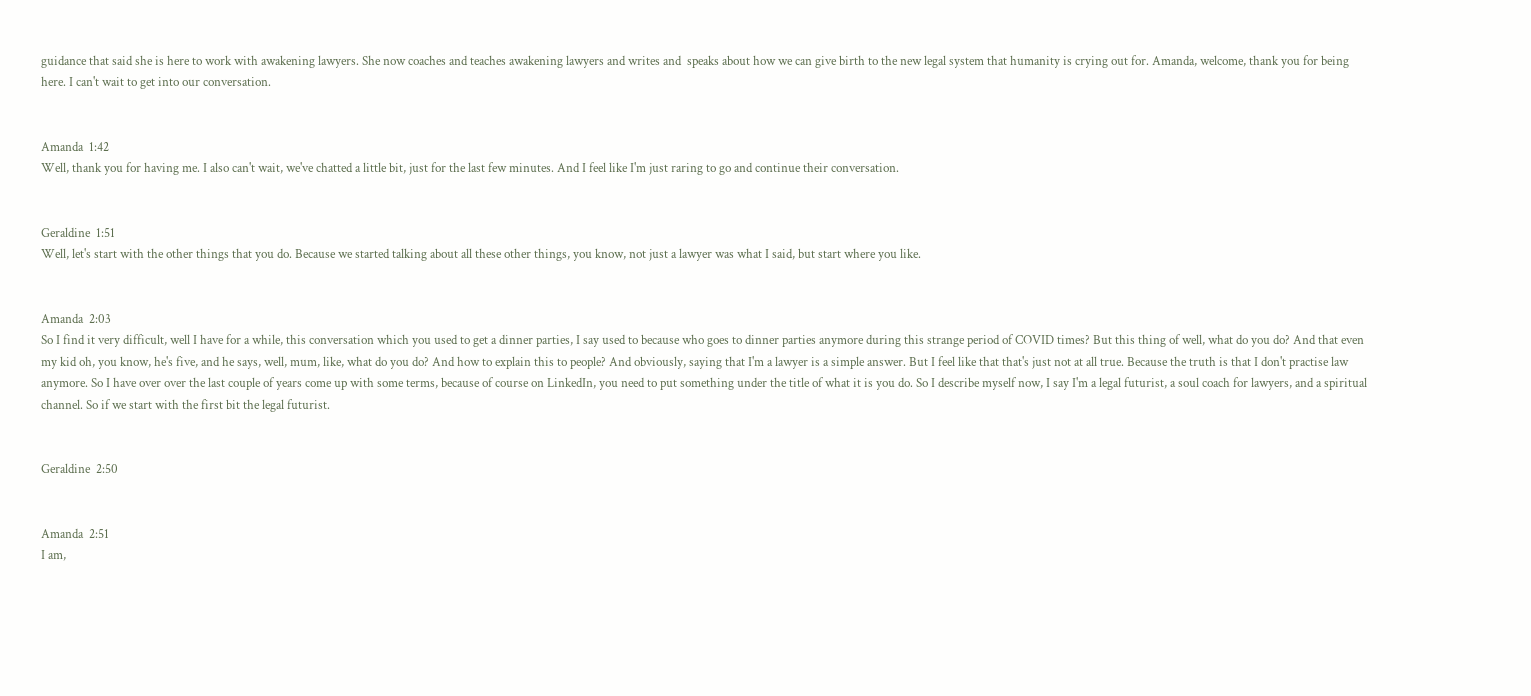guidance that said she is here to work with awakening lawyers. She now coaches and teaches awakening lawyers and writes and  speaks about how we can give birth to the new legal system that humanity is crying out for. Amanda, welcome, thank you for being here. I can't wait to get into our conversation.


Amanda  1:42
Well, thank you for having me. I also can't wait, we've chatted a little bit, just for the last few minutes. And I feel like I'm just raring to go and continue their conversation.


Geraldine  1:51
Well, let's start with the other things that you do. Because we started talking about all these other things, you know, not just a lawyer was what I said, but start where you like.


Amanda  2:03
So I find it very difficult, well I have for a while, this conversation which you used to get a dinner parties, I say used to because who goes to dinner parties anymore during this strange period of COVID times? But this thing of well, what do you do? And that even my kid oh, you know, he's five, and he says, well, mum, like, what do you do? And how to explain this to people? And obviously, saying that I'm a lawyer is a simple answer. But I feel like that that's just not at all true. Because the truth is that I don't practise law anymore. So I have over over the last couple of years come up with some terms, because of course on LinkedIn, you need to put something under the title of what it is you do. So I describe myself now, I say I'm a legal futurist, a soul coach for lawyers, and a spiritual channel. So if we start with the first bit the legal futurist.


Geraldine  2:50


Amanda  2:51
I am,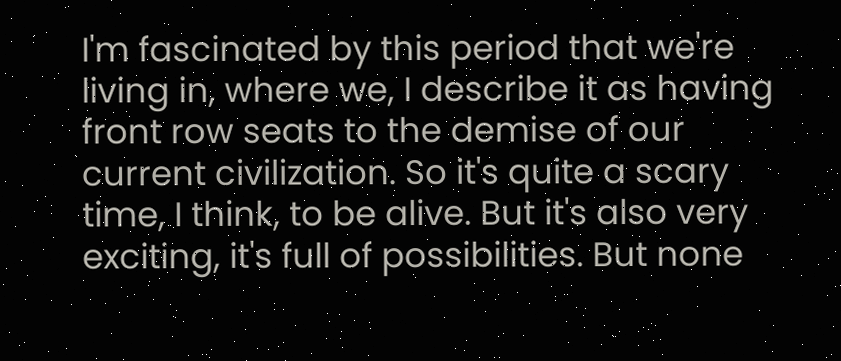I'm fascinated by this period that we're living in, where we, I describe it as having front row seats to the demise of our current civilization. So it's quite a scary time, I think, to be alive. But it's also very exciting, it's full of possibilities. But none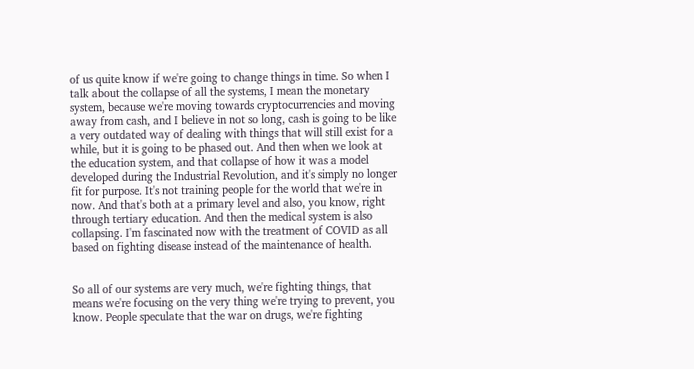of us quite know if we're going to change things in time. So when I talk about the collapse of all the systems, I mean the monetary system, because we're moving towards cryptocurrencies and moving away from cash, and I believe in not so long, cash is going to be like a very outdated way of dealing with things that will still exist for a while, but it is going to be phased out. And then when we look at the education system, and that collapse of how it was a model developed during the Industrial Revolution, and it's simply no longer fit for purpose. It's not training people for the world that we're in now. And that's both at a primary level and also, you know, right through tertiary education. And then the medical system is also collapsing. I'm fascinated now with the treatment of COVID as all based on fighting disease instead of the maintenance of health.


So all of our systems are very much, we're fighting things, that means we're focusing on the very thing we're trying to prevent, you know. People speculate that the war on drugs, we're fighting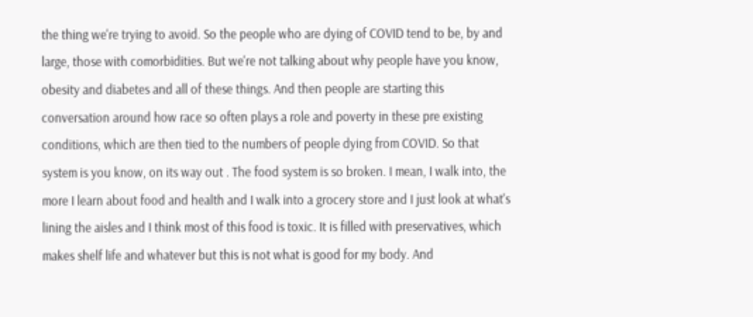the thing we're trying to avoid. So the people who are dying of COVID tend to be, by and large, those with comorbidities. But we're not talking about why people have you know, obesity and diabetes and all of these things. And then people are starting this conversation around how race so often plays a role and poverty in these pre existing conditions, which are then tied to the numbers of people dying from COVID. So that system is you know, on its way out . The food system is so broken. I mean, I walk into, the more I learn about food and health and I walk into a grocery store and I just look at what's lining the aisles and I think most of this food is toxic. It is filled with preservatives, which makes shelf life and whatever but this is not what is good for my body. And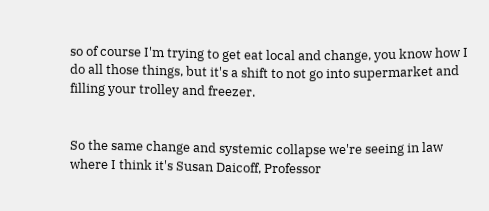so of course I'm trying to get eat local and change, you know how I do all those things, but it's a shift to not go into supermarket and filling your trolley and freezer.


So the same change and systemic collapse we're seeing in law where I think it's Susan Daicoff, Professor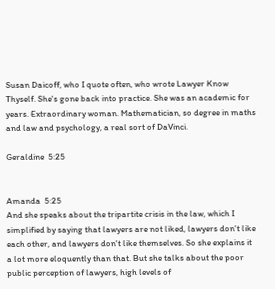Susan Daicoff, who I quote often, who wrote Lawyer Know Thyself. She's gone back into practice. She was an academic for years. Extraordinary woman. Mathematician, so degree in maths and law and psychology, a real sort of DaVinci.

Geraldine  5:25


Amanda  5:25
And she speaks about the tripartite crisis in the law, which I simplified by saying that lawyers are not liked, lawyers don't like each other, and lawyers don't like themselves. So she explains it a lot more eloquently than that. But she talks about the poor public perception of lawyers, high levels of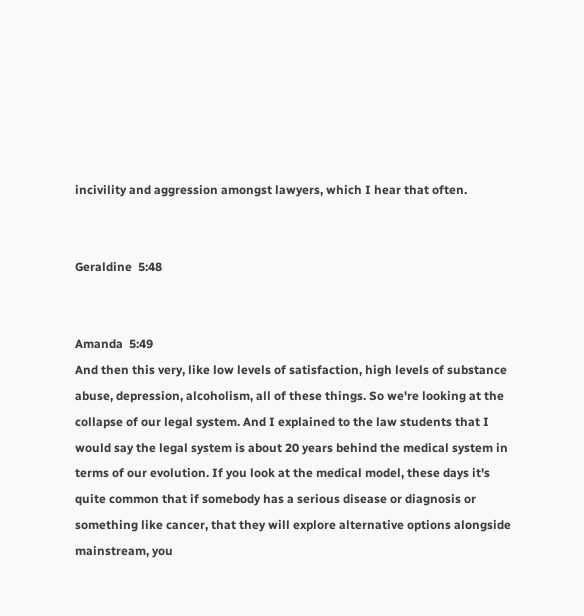incivility and aggression amongst lawyers, which I hear that often.


Geraldine  5:48


Amanda  5:49
And then this very, like low levels of satisfaction, high levels of substance abuse, depression, alcoholism, all of these things. So we're looking at the collapse of our legal system. And I explained to the law students that I would say the legal system is about 20 years behind the medical system in terms of our evolution. If you look at the medical model, these days it's quite common that if somebody has a serious disease or diagnosis or something like cancer, that they will explore alternative options alongside mainstream, you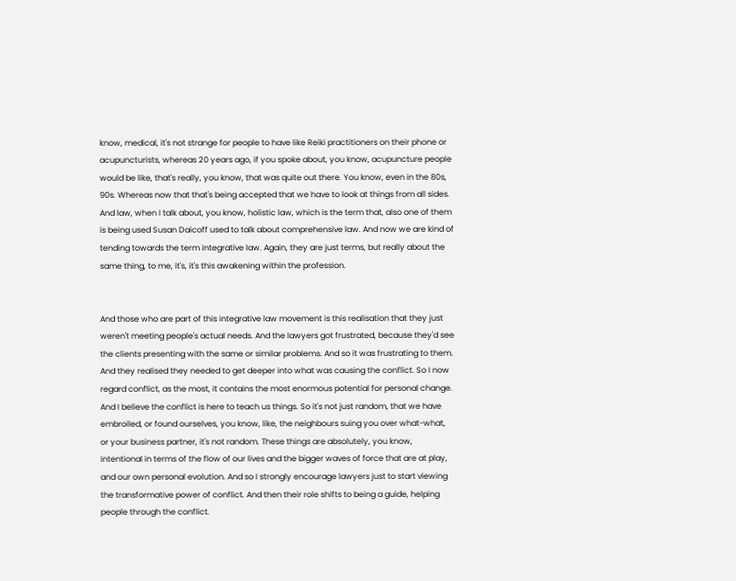know, medical, it's not strange for people to have like Reiki practitioners on their phone or acupuncturists, whereas 20 years ago, if you spoke about, you know, acupuncture people would be like, that's really, you know, that was quite out there. You know, even in the 80s, 90s. Whereas now that that's being accepted that we have to look at things from all sides. And law, when I talk about, you know, holistic law, which is the term that, also one of them is being used Susan Daicoff used to talk about comprehensive law. And now we are kind of tending towards the term integrative law. Again, they are just terms, but really about the same thing, to me, it's, it's this awakening within the profession.


And those who are part of this integrative law movement is this realisation that they just weren't meeting people's actual needs. And the lawyers got frustrated, because they'd see the clients presenting with the same or similar problems. And so it was frustrating to them. And they realised they needed to get deeper into what was causing the conflict. So I now regard conflict, as the most, it contains the most enormous potential for personal change. And I believe the conflict is here to teach us things. So it's not just random, that we have embroiled, or found ourselves, you know, like, the neighbours suing you over what-what, or your business partner, it's not random. These things are absolutely, you know, intentional in terms of the flow of our lives and the bigger waves of force that are at play, and our own personal evolution. And so I strongly encourage lawyers just to start viewing the transformative power of conflict. And then their role shifts to being a guide, helping people through the conflict.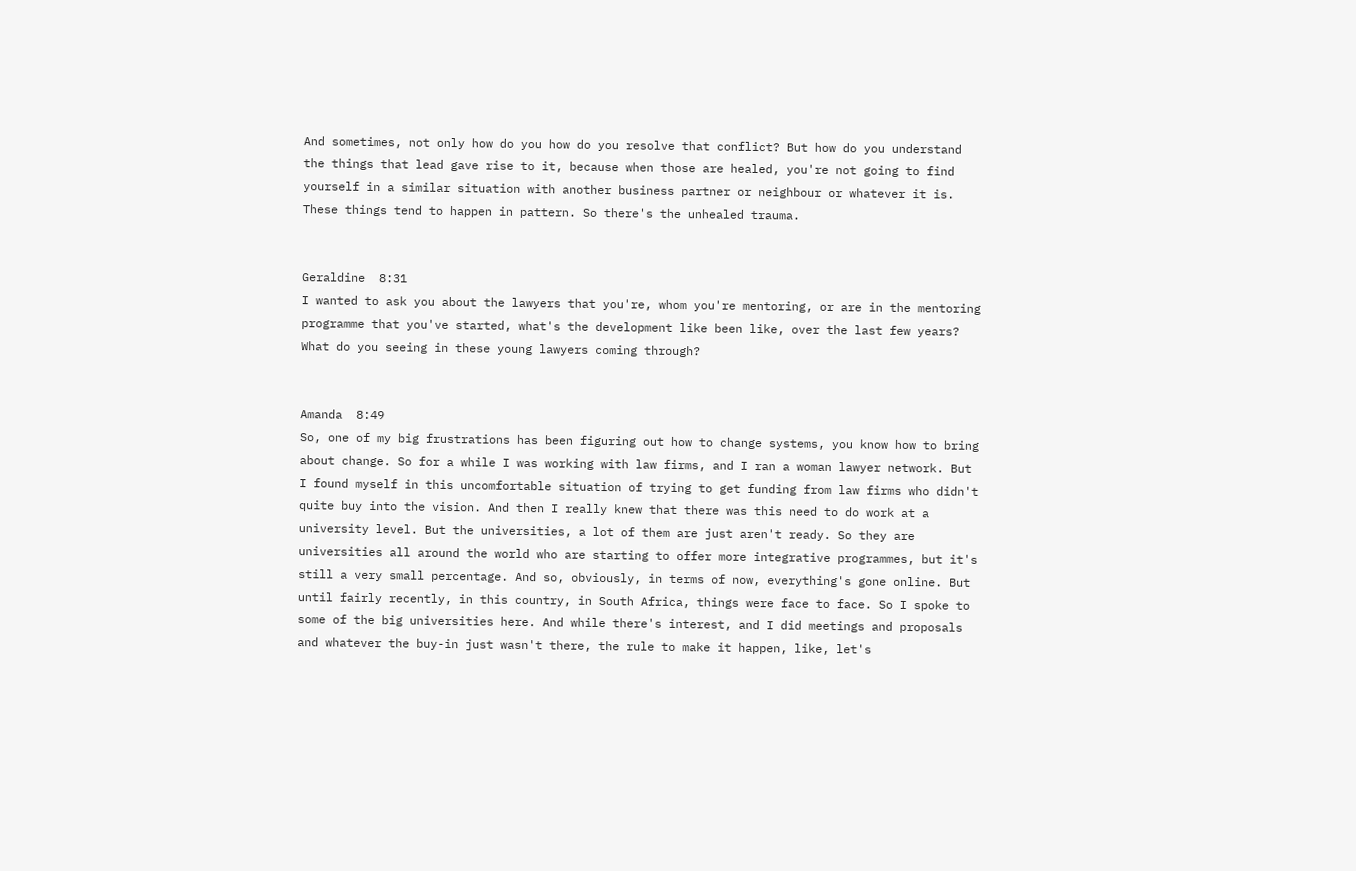And sometimes, not only how do you how do you resolve that conflict? But how do you understand the things that lead gave rise to it, because when those are healed, you're not going to find yourself in a similar situation with another business partner or neighbour or whatever it is. These things tend to happen in pattern. So there's the unhealed trauma.


Geraldine  8:31
I wanted to ask you about the lawyers that you're, whom you're mentoring, or are in the mentoring programme that you've started, what's the development like been like, over the last few years? What do you seeing in these young lawyers coming through?


Amanda  8:49
So, one of my big frustrations has been figuring out how to change systems, you know how to bring about change. So for a while I was working with law firms, and I ran a woman lawyer network. But I found myself in this uncomfortable situation of trying to get funding from law firms who didn't quite buy into the vision. And then I really knew that there was this need to do work at a university level. But the universities, a lot of them are just aren't ready. So they are universities all around the world who are starting to offer more integrative programmes, but it's still a very small percentage. And so, obviously, in terms of now, everything's gone online. But until fairly recently, in this country, in South Africa, things were face to face. So I spoke to some of the big universities here. And while there's interest, and I did meetings and proposals and whatever the buy-in just wasn't there, the rule to make it happen, like, let's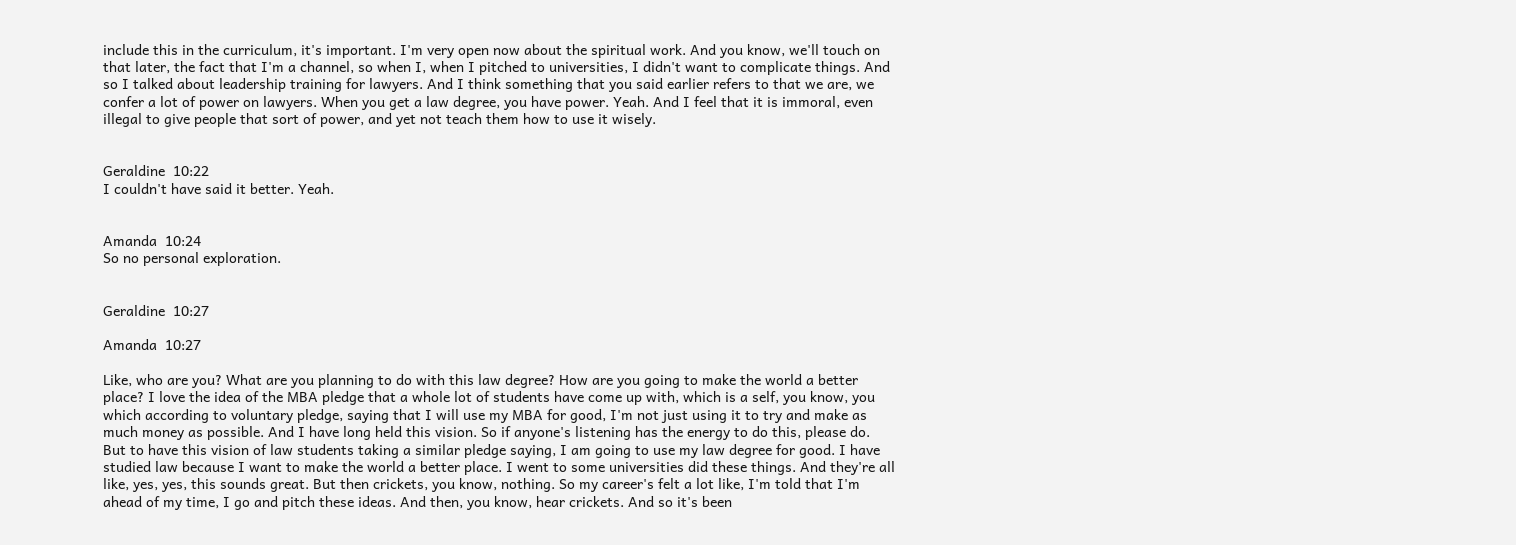include this in the curriculum, it's important. I'm very open now about the spiritual work. And you know, we'll touch on that later, the fact that I'm a channel, so when I, when I pitched to universities, I didn't want to complicate things. And so I talked about leadership training for lawyers. And I think something that you said earlier refers to that we are, we confer a lot of power on lawyers. When you get a law degree, you have power. Yeah. And I feel that it is immoral, even illegal to give people that sort of power, and yet not teach them how to use it wisely.


Geraldine  10:22
I couldn't have said it better. Yeah.


Amanda  10:24
So no personal exploration.


Geraldine  10:27

Amanda  10:27

Like, who are you? What are you planning to do with this law degree? How are you going to make the world a better place? I love the idea of the MBA pledge that a whole lot of students have come up with, which is a self, you know, you which according to voluntary pledge, saying that I will use my MBA for good, I'm not just using it to try and make as much money as possible. And I have long held this vision. So if anyone's listening has the energy to do this, please do. But to have this vision of law students taking a similar pledge saying, I am going to use my law degree for good. I have studied law because I want to make the world a better place. I went to some universities did these things. And they're all like, yes, yes, this sounds great. But then crickets, you know, nothing. So my career's felt a lot like, I'm told that I'm ahead of my time, I go and pitch these ideas. And then, you know, hear crickets. And so it's been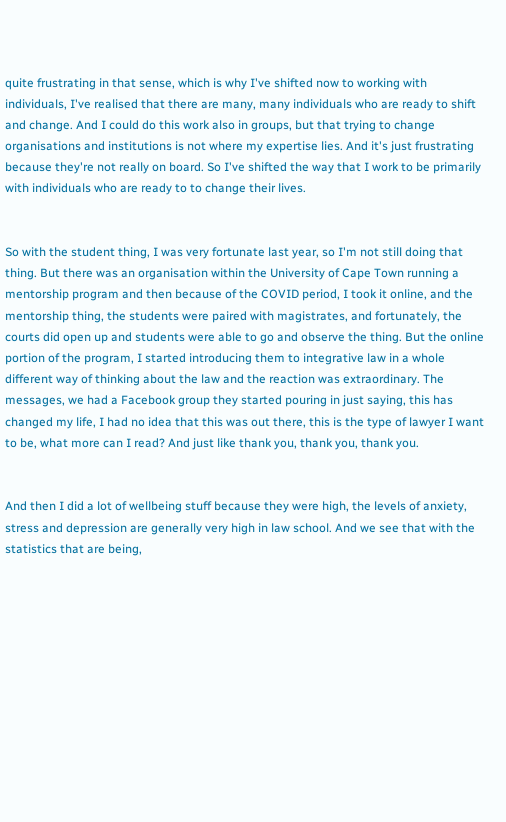quite frustrating in that sense, which is why I've shifted now to working with individuals, I've realised that there are many, many individuals who are ready to shift and change. And I could do this work also in groups, but that trying to change organisations and institutions is not where my expertise lies. And it's just frustrating because they're not really on board. So I've shifted the way that I work to be primarily with individuals who are ready to to change their lives.


So with the student thing, I was very fortunate last year, so I'm not still doing that thing. But there was an organisation within the University of Cape Town running a mentorship program and then because of the COVID period, I took it online, and the mentorship thing, the students were paired with magistrates, and fortunately, the courts did open up and students were able to go and observe the thing. But the online portion of the program, I started introducing them to integrative law in a whole different way of thinking about the law and the reaction was extraordinary. The messages, we had a Facebook group they started pouring in just saying, this has changed my life, I had no idea that this was out there, this is the type of lawyer I want to be, what more can I read? And just like thank you, thank you, thank you.


And then I did a lot of wellbeing stuff because they were high, the levels of anxiety, stress and depression are generally very high in law school. And we see that with the statistics that are being,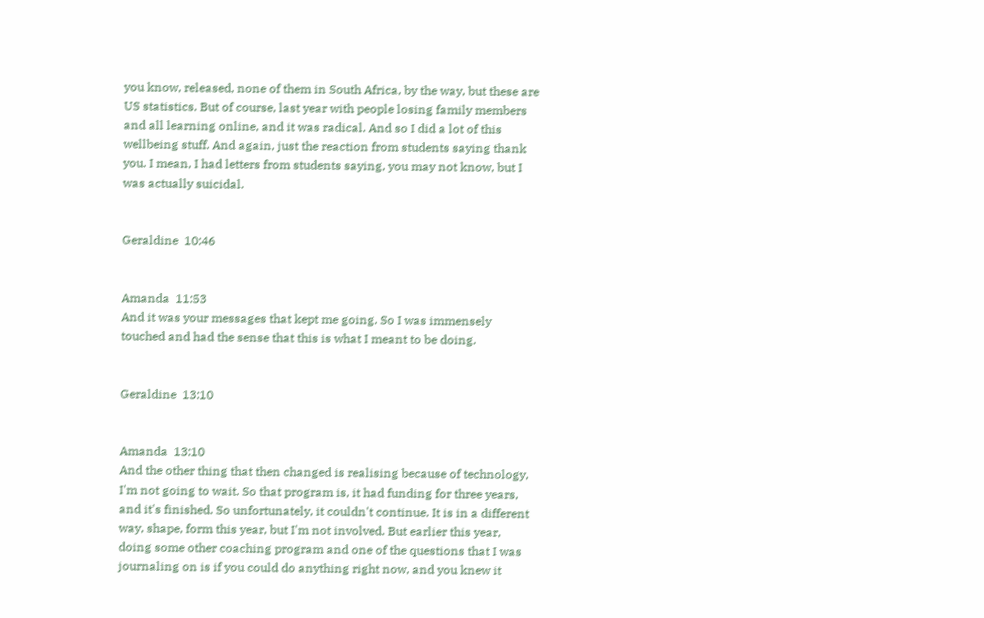you know, released, none of them in South Africa, by the way, but these are US statistics. But of course, last year with people losing family members and all learning online, and it was radical. And so I did a lot of this wellbeing stuff. And again, just the reaction from students saying thank you. I mean, I had letters from students saying, you may not know, but I was actually suicidal.


Geraldine  10:46


Amanda  11:53
And it was your messages that kept me going. So I was immensely touched and had the sense that this is what I meant to be doing.


Geraldine  13:10


Amanda  13:10
And the other thing that then changed is realising because of technology, I'm not going to wait. So that program is, it had funding for three years, and it's finished. So unfortunately, it couldn't continue. It is in a different way, shape, form this year, but I'm not involved. But earlier this year, doing some other coaching program and one of the questions that I was journaling on is if you could do anything right now, and you knew it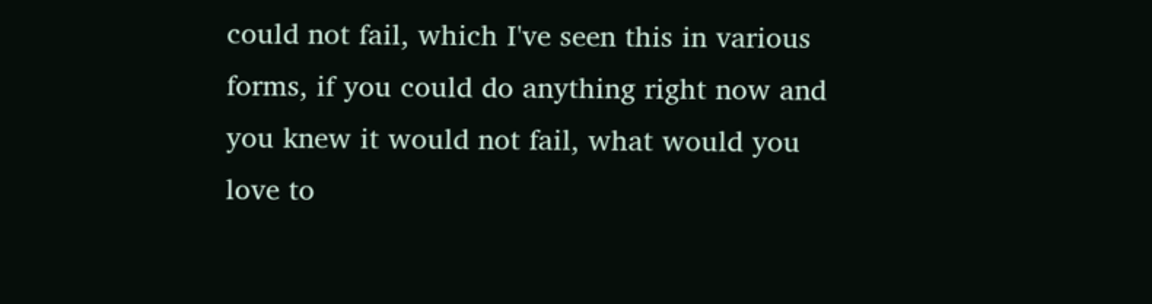could not fail, which I've seen this in various forms, if you could do anything right now and you knew it would not fail, what would you love to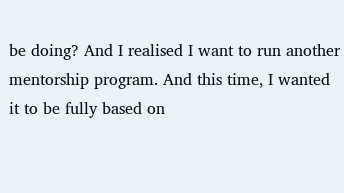be doing? And I realised I want to run another mentorship program. And this time, I wanted it to be fully based on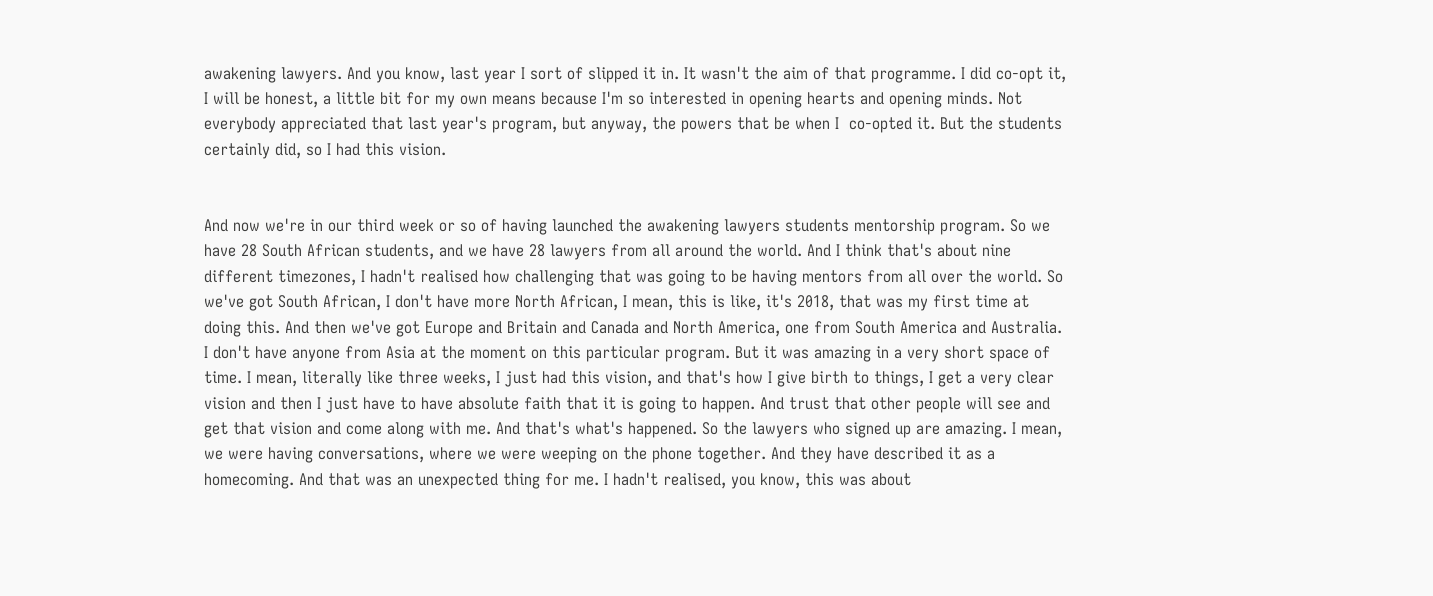awakening lawyers. And you know, last year I sort of slipped it in. It wasn't the aim of that programme. I did co-opt it, I will be honest, a little bit for my own means because I'm so interested in opening hearts and opening minds. Not everybody appreciated that last year's program, but anyway, the powers that be when I  co-opted it. But the students certainly did, so I had this vision.


And now we're in our third week or so of having launched the awakening lawyers students mentorship program. So we have 28 South African students, and we have 28 lawyers from all around the world. And I think that's about nine different timezones, I hadn't realised how challenging that was going to be having mentors from all over the world. So we've got South African, I don't have more North African, I mean, this is like, it's 2018, that was my first time at doing this. And then we've got Europe and Britain and Canada and North America, one from South America and Australia. I don't have anyone from Asia at the moment on this particular program. But it was amazing in a very short space of time. I mean, literally like three weeks, I just had this vision, and that's how I give birth to things, I get a very clear vision and then I just have to have absolute faith that it is going to happen. And trust that other people will see and get that vision and come along with me. And that's what's happened. So the lawyers who signed up are amazing. I mean, we were having conversations, where we were weeping on the phone together. And they have described it as a homecoming. And that was an unexpected thing for me. I hadn't realised, you know, this was about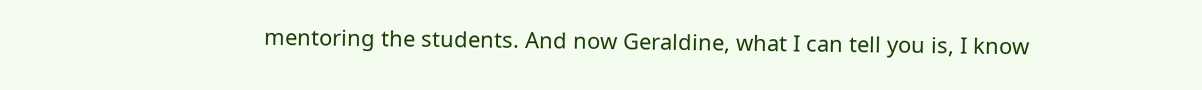mentoring the students. And now Geraldine, what I can tell you is, I know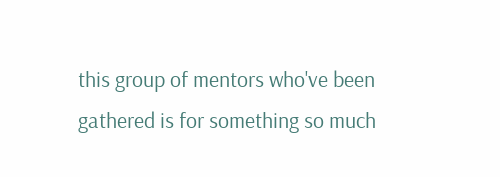this group of mentors who've been gathered is for something so much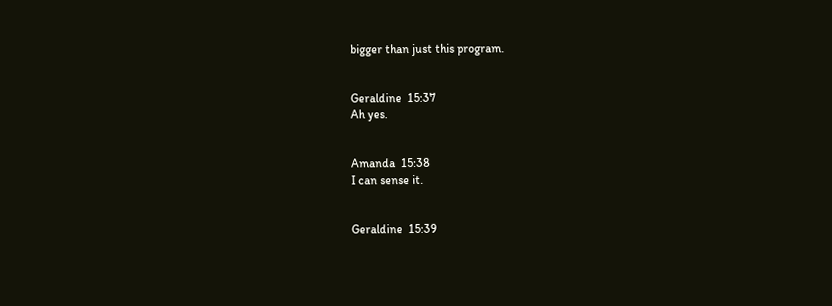bigger than just this program.


Geraldine  15:37
Ah yes.


Amanda  15:38
I can sense it.


Geraldine  15:39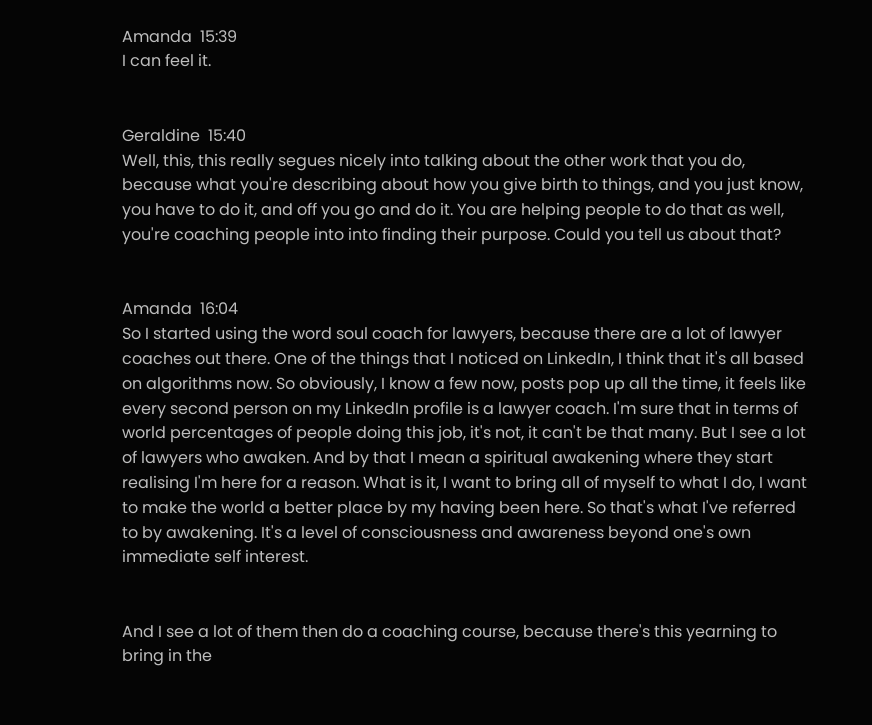Amanda  15:39
I can feel it.


Geraldine  15:40
Well, this, this really segues nicely into talking about the other work that you do, because what you're describing about how you give birth to things, and you just know, you have to do it, and off you go and do it. You are helping people to do that as well, you're coaching people into into finding their purpose. Could you tell us about that?


Amanda  16:04
So I started using the word soul coach for lawyers, because there are a lot of lawyer coaches out there. One of the things that I noticed on LinkedIn, I think that it's all based on algorithms now. So obviously, I know a few now, posts pop up all the time, it feels like every second person on my LinkedIn profile is a lawyer coach. I'm sure that in terms of world percentages of people doing this job, it's not, it can't be that many. But I see a lot of lawyers who awaken. And by that I mean a spiritual awakening where they start realising I'm here for a reason. What is it, I want to bring all of myself to what I do, I want to make the world a better place by my having been here. So that's what I've referred to by awakening. It's a level of consciousness and awareness beyond one's own immediate self interest.


And I see a lot of them then do a coaching course, because there's this yearning to bring in the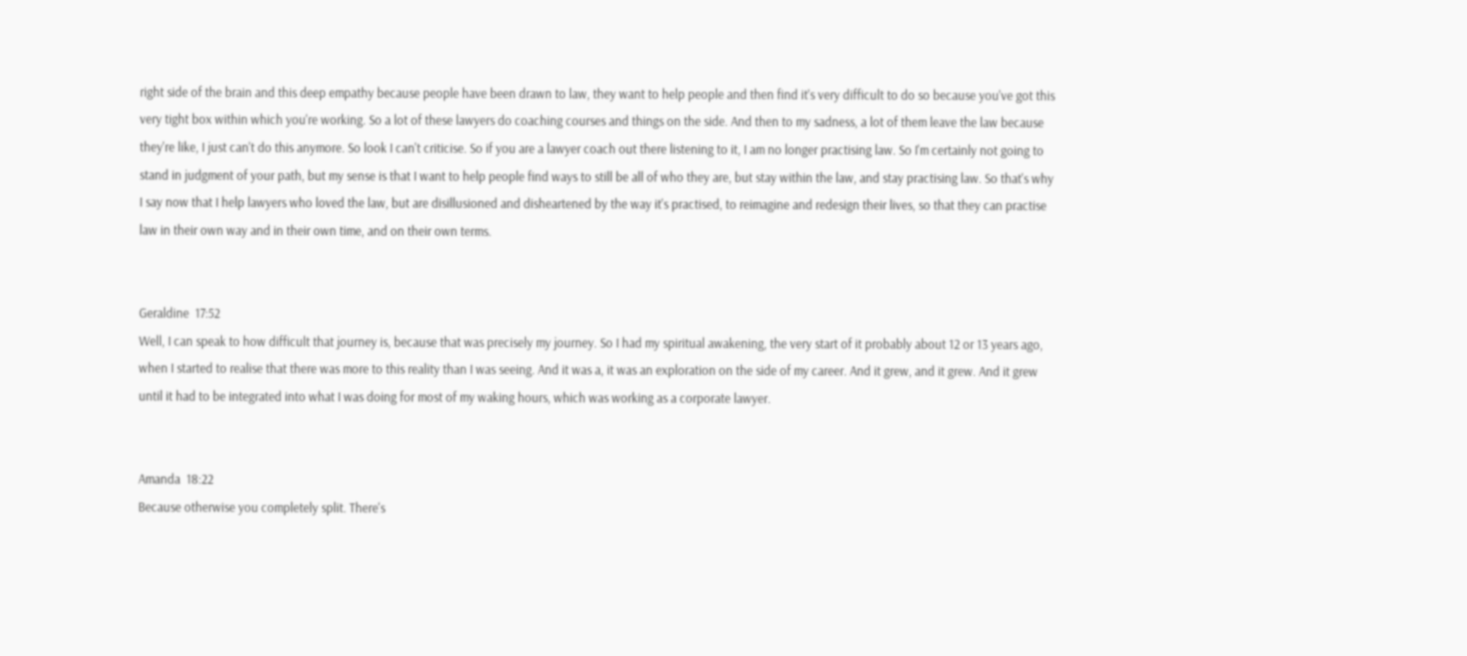right side of the brain and this deep empathy because people have been drawn to law, they want to help people and then find it's very difficult to do so because you've got this very tight box within which you're working. So a lot of these lawyers do coaching courses and things on the side. And then to my sadness, a lot of them leave the law because they're like, I just can't do this anymore. So look I can't criticise. So if you are a lawyer coach out there listening to it, I am no longer practising law. So I'm certainly not going to stand in judgment of your path, but my sense is that I want to help people find ways to still be all of who they are, but stay within the law, and stay practising law. So that's why I say now that I help lawyers who loved the law, but are disillusioned and disheartened by the way it's practised, to reimagine and redesign their lives, so that they can practise law in their own way and in their own time, and on their own terms.


Geraldine  17:52
Well, I can speak to how difficult that journey is, because that was precisely my journey. So I had my spiritual awakening, the very start of it probably about 12 or 13 years ago, when I started to realise that there was more to this reality than I was seeing. And it was a, it was an exploration on the side of my career. And it grew, and it grew. And it grew until it had to be integrated into what I was doing for most of my waking hours, which was working as a corporate lawyer.


Amanda  18:22
Because otherwise you completely split. There's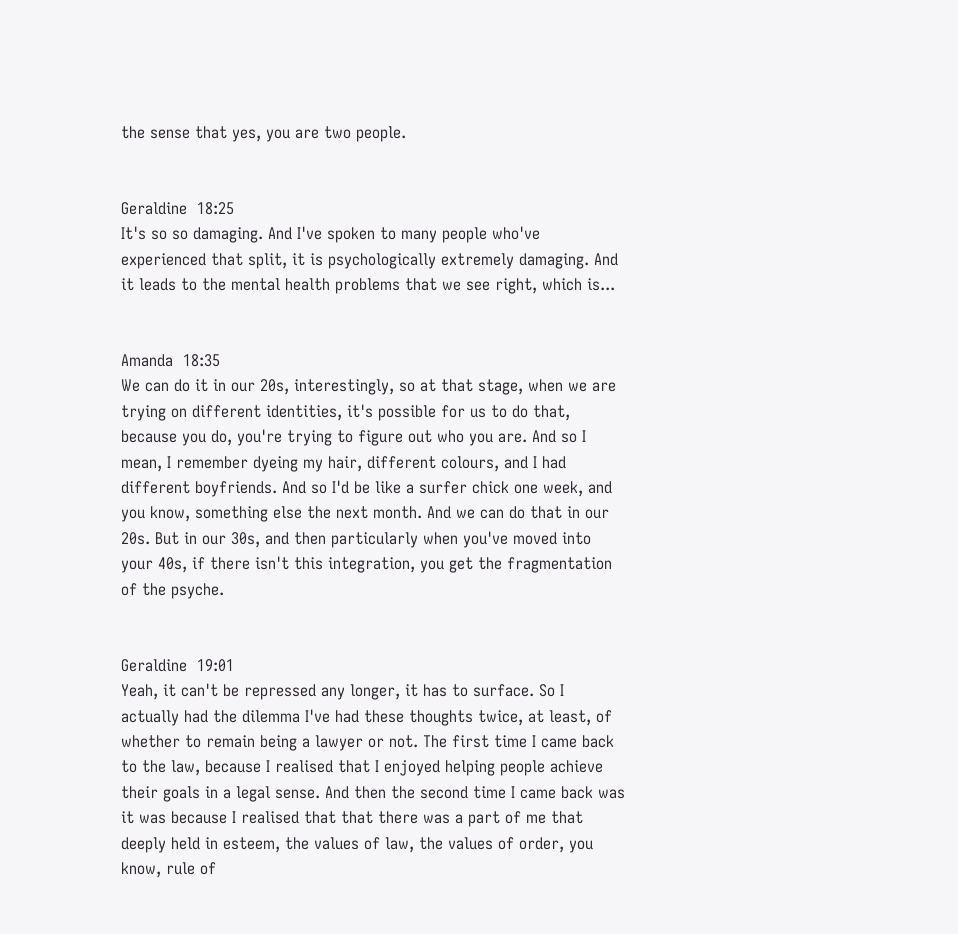the sense that yes, you are two people.


Geraldine  18:25
It's so so damaging. And I've spoken to many people who've experienced that split, it is psychologically extremely damaging. And it leads to the mental health problems that we see right, which is...


Amanda  18:35
We can do it in our 20s, interestingly, so at that stage, when we are trying on different identities, it's possible for us to do that, because you do, you're trying to figure out who you are. And so I mean, I remember dyeing my hair, different colours, and I had different boyfriends. And so I'd be like a surfer chick one week, and you know, something else the next month. And we can do that in our 20s. But in our 30s, and then particularly when you've moved into your 40s, if there isn't this integration, you get the fragmentation of the psyche.


Geraldine  19:01
Yeah, it can't be repressed any longer, it has to surface. So I actually had the dilemma I've had these thoughts twice, at least, of whether to remain being a lawyer or not. The first time I came back to the law, because I realised that I enjoyed helping people achieve their goals in a legal sense. And then the second time I came back was it was because I realised that that there was a part of me that deeply held in esteem, the values of law, the values of order, you know, rule of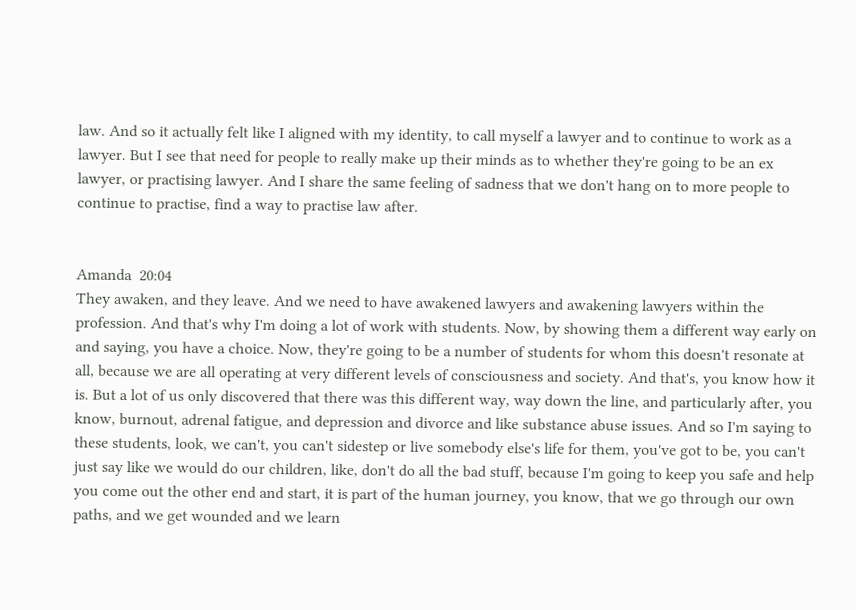law. And so it actually felt like I aligned with my identity, to call myself a lawyer and to continue to work as a lawyer. But I see that need for people to really make up their minds as to whether they're going to be an ex lawyer, or practising lawyer. And I share the same feeling of sadness that we don't hang on to more people to continue to practise, find a way to practise law after.


Amanda  20:04
They awaken, and they leave. And we need to have awakened lawyers and awakening lawyers within the profession. And that's why I'm doing a lot of work with students. Now, by showing them a different way early on and saying, you have a choice. Now, they're going to be a number of students for whom this doesn't resonate at all, because we are all operating at very different levels of consciousness and society. And that's, you know how it is. But a lot of us only discovered that there was this different way, way down the line, and particularly after, you know, burnout, adrenal fatigue, and depression and divorce and like substance abuse issues. And so I'm saying to these students, look, we can't, you can't sidestep or live somebody else's life for them, you've got to be, you can't just say like we would do our children, like, don't do all the bad stuff, because I'm going to keep you safe and help you come out the other end and start, it is part of the human journey, you know, that we go through our own paths, and we get wounded and we learn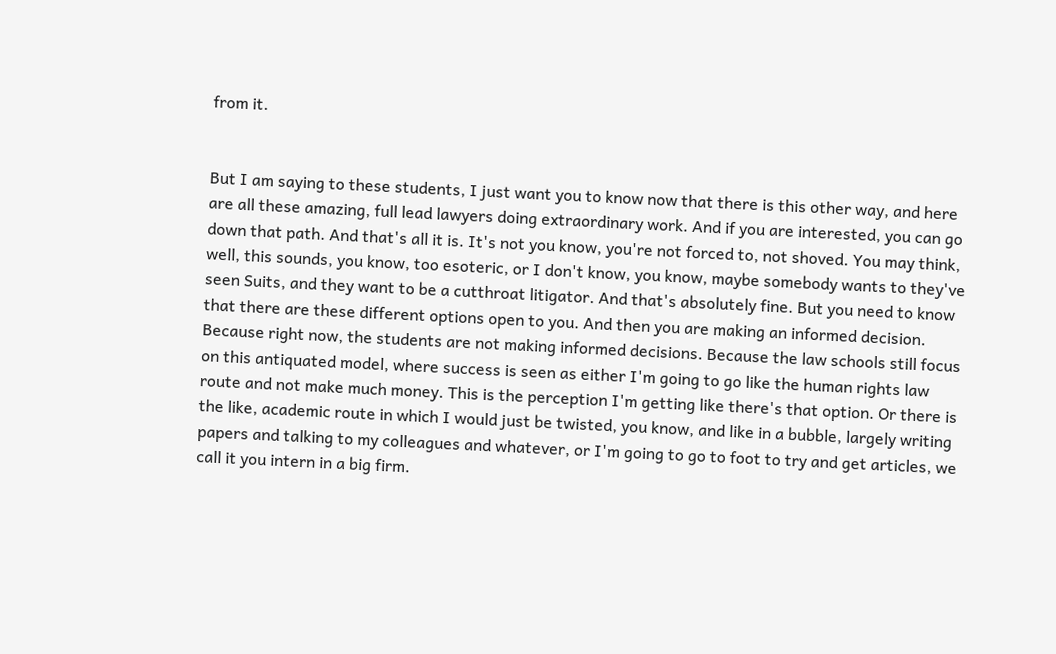from it.


But I am saying to these students, I just want you to know now that there is this other way, and here are all these amazing, full lead lawyers doing extraordinary work. And if you are interested, you can go down that path. And that's all it is. It's not you know, you're not forced to, not shoved. You may think, well, this sounds, you know, too esoteric, or I don't know, you know, maybe somebody wants to they've seen Suits, and they want to be a cutthroat litigator. And that's absolutely fine. But you need to know that there are these different options open to you. And then you are making an informed decision. Because right now, the students are not making informed decisions. Because the law schools still focus on this antiquated model, where success is seen as either I'm going to go like the human rights law route and not make much money. This is the perception I'm getting like there's that option. Or there is the like, academic route in which I would just be twisted, you know, and like in a bubble, largely writing papers and talking to my colleagues and whatever, or I'm going to go to foot to try and get articles, we call it you intern in a big firm.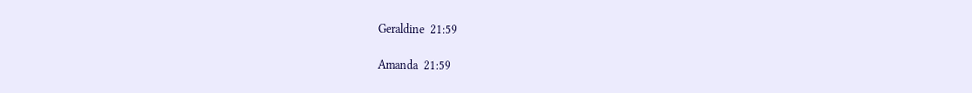Geraldine  21:59

Amanda  21:59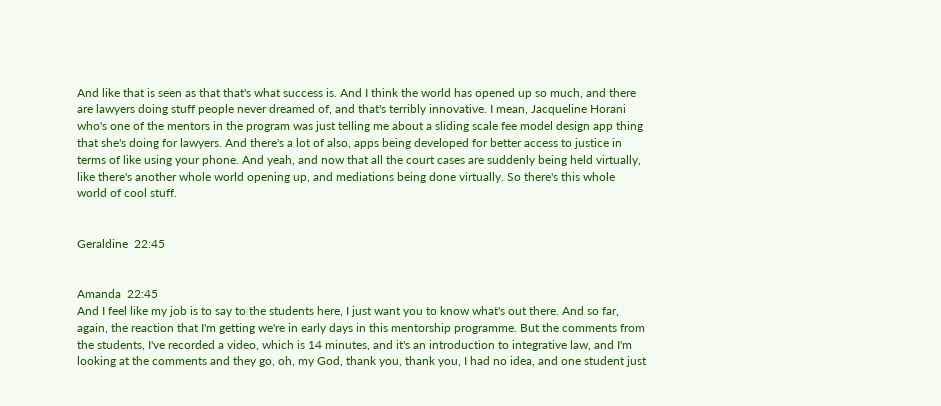And like that is seen as that that's what success is. And I think the world has opened up so much, and there are lawyers doing stuff people never dreamed of, and that's terribly innovative. I mean, Jacqueline Horani who's one of the mentors in the program was just telling me about a sliding scale fee model design app thing that she's doing for lawyers. And there's a lot of also, apps being developed for better access to justice in terms of like using your phone. And yeah, and now that all the court cases are suddenly being held virtually, like there's another whole world opening up, and mediations being done virtually. So there's this whole world of cool stuff.


Geraldine  22:45


Amanda  22:45
And I feel like my job is to say to the students here, I just want you to know what's out there. And so far, again, the reaction that I'm getting we're in early days in this mentorship programme. But the comments from the students, I've recorded a video, which is 14 minutes, and it's an introduction to integrative law, and I'm looking at the comments and they go, oh, my God, thank you, thank you, I had no idea, and one student just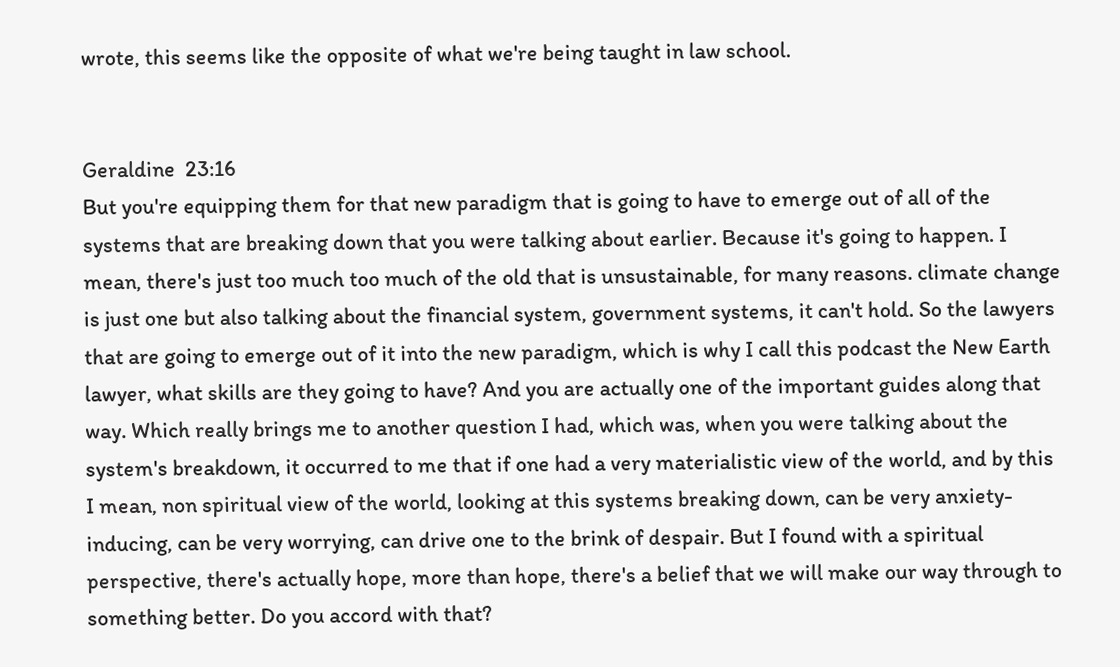wrote, this seems like the opposite of what we're being taught in law school.


Geraldine  23:16
But you're equipping them for that new paradigm that is going to have to emerge out of all of the systems that are breaking down that you were talking about earlier. Because it's going to happen. I mean, there's just too much too much of the old that is unsustainable, for many reasons. climate change is just one but also talking about the financial system, government systems, it can't hold. So the lawyers that are going to emerge out of it into the new paradigm, which is why I call this podcast the New Earth lawyer, what skills are they going to have? And you are actually one of the important guides along that way. Which really brings me to another question I had, which was, when you were talking about the system's breakdown, it occurred to me that if one had a very materialistic view of the world, and by this I mean, non spiritual view of the world, looking at this systems breaking down, can be very anxiety-inducing, can be very worrying, can drive one to the brink of despair. But I found with a spiritual perspective, there's actually hope, more than hope, there's a belief that we will make our way through to something better. Do you accord with that?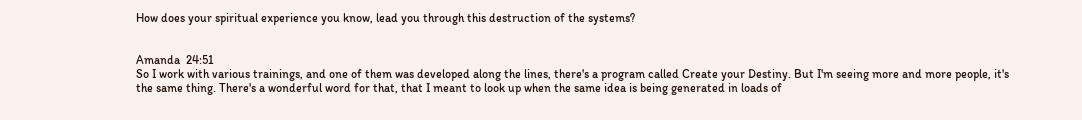How does your spiritual experience you know, lead you through this destruction of the systems?


Amanda  24:51
So I work with various trainings, and one of them was developed along the lines, there's a program called Create your Destiny. But I'm seeing more and more people, it's the same thing. There's a wonderful word for that, that I meant to look up when the same idea is being generated in loads of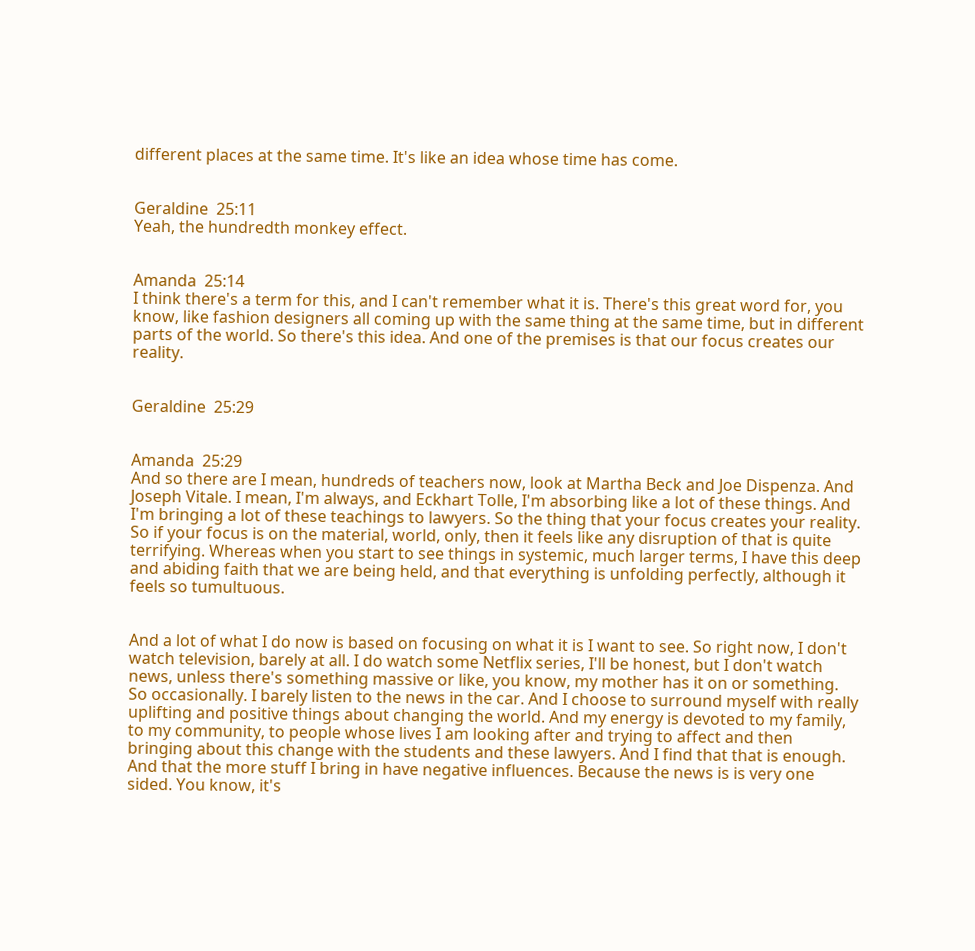different places at the same time. It's like an idea whose time has come.


Geraldine  25:11
Yeah, the hundredth monkey effect.


Amanda  25:14
I think there's a term for this, and I can't remember what it is. There's this great word for, you know, like fashion designers all coming up with the same thing at the same time, but in different parts of the world. So there's this idea. And one of the premises is that our focus creates our reality.


Geraldine  25:29


Amanda  25:29
And so there are I mean, hundreds of teachers now, look at Martha Beck and Joe Dispenza. And Joseph Vitale. I mean, I'm always, and Eckhart Tolle, I'm absorbing like a lot of these things. And I'm bringing a lot of these teachings to lawyers. So the thing that your focus creates your reality. So if your focus is on the material, world, only, then it feels like any disruption of that is quite terrifying. Whereas when you start to see things in systemic, much larger terms, I have this deep and abiding faith that we are being held, and that everything is unfolding perfectly, although it feels so tumultuous.


And a lot of what I do now is based on focusing on what it is I want to see. So right now, I don't watch television, barely at all. I do watch some Netflix series, I'll be honest, but I don't watch news, unless there's something massive or like, you know, my mother has it on or something. So occasionally. I barely listen to the news in the car. And I choose to surround myself with really uplifting and positive things about changing the world. And my energy is devoted to my family, to my community, to people whose lives I am looking after and trying to affect and then bringing about this change with the students and these lawyers. And I find that that is enough. And that the more stuff I bring in have negative influences. Because the news is is very one sided. You know, it's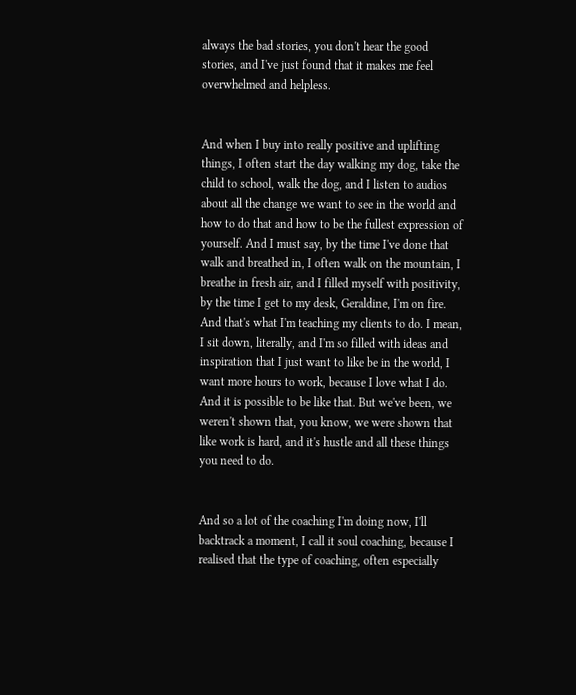always the bad stories, you don't hear the good stories, and I've just found that it makes me feel overwhelmed and helpless.


And when I buy into really positive and uplifting things, I often start the day walking my dog, take the child to school, walk the dog, and I listen to audios about all the change we want to see in the world and how to do that and how to be the fullest expression of yourself. And I must say, by the time I've done that walk and breathed in, I often walk on the mountain, I breathe in fresh air, and I filled myself with positivity, by the time I get to my desk, Geraldine, I'm on fire. And that's what I'm teaching my clients to do. I mean, I sit down, literally, and I'm so filled with ideas and inspiration that I just want to like be in the world, I want more hours to work, because I love what I do. And it is possible to be like that. But we've been, we weren't shown that, you know, we were shown that like work is hard, and it's hustle and all these things you need to do.


And so a lot of the coaching I'm doing now, I'll backtrack a moment, I call it soul coaching, because I realised that the type of coaching, often especially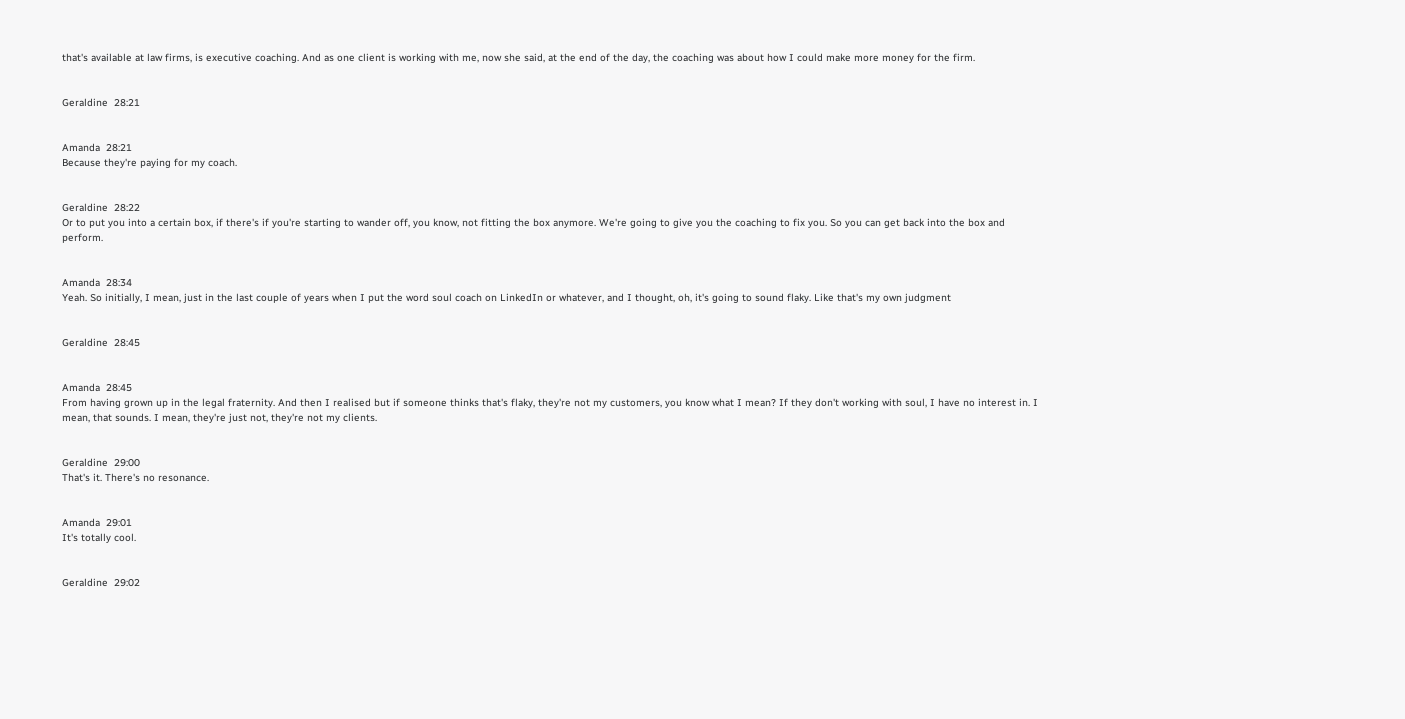that's available at law firms, is executive coaching. And as one client is working with me, now she said, at the end of the day, the coaching was about how I could make more money for the firm.


Geraldine  28:21


Amanda  28:21
Because they're paying for my coach.


Geraldine  28:22
Or to put you into a certain box, if there's if you're starting to wander off, you know, not fitting the box anymore. We're going to give you the coaching to fix you. So you can get back into the box and perform.


Amanda  28:34
Yeah. So initially, I mean, just in the last couple of years when I put the word soul coach on LinkedIn or whatever, and I thought, oh, it's going to sound flaky. Like that's my own judgment


Geraldine  28:45


Amanda  28:45
From having grown up in the legal fraternity. And then I realised but if someone thinks that's flaky, they're not my customers, you know what I mean? If they don't working with soul, I have no interest in. I mean, that sounds. I mean, they're just not, they're not my clients.


Geraldine  29:00
That's it. There's no resonance.


Amanda  29:01
It's totally cool.


Geraldine  29:02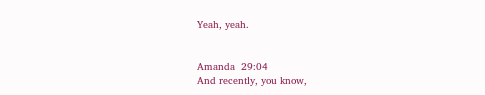Yeah, yeah.


Amanda  29:04
And recently, you know,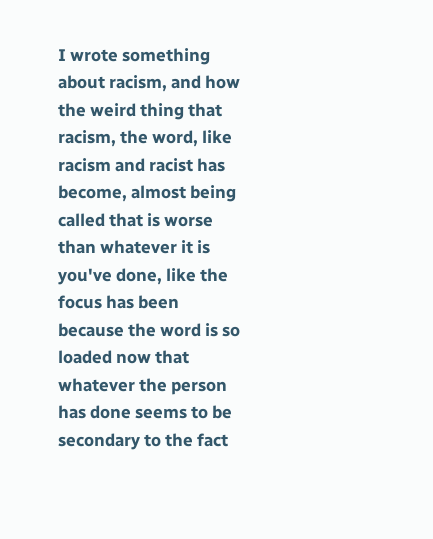I wrote something about racism, and how the weird thing that racism, the word, like racism and racist has become, almost being called that is worse than whatever it is you've done, like the focus has been because the word is so loaded now that whatever the person has done seems to be secondary to the fact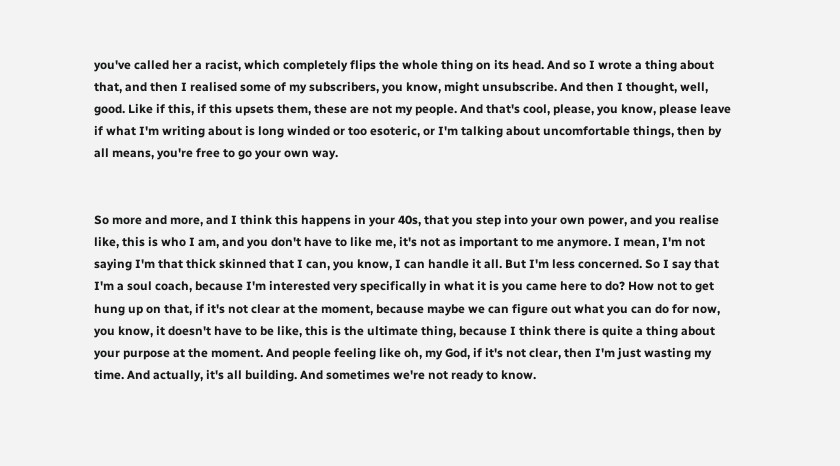you've called her a racist, which completely flips the whole thing on its head. And so I wrote a thing about that, and then I realised some of my subscribers, you know, might unsubscribe. And then I thought, well, good. Like if this, if this upsets them, these are not my people. And that's cool, please, you know, please leave if what I'm writing about is long winded or too esoteric, or I'm talking about uncomfortable things, then by all means, you're free to go your own way.


So more and more, and I think this happens in your 40s, that you step into your own power, and you realise like, this is who I am, and you don't have to like me, it's not as important to me anymore. I mean, I'm not saying I'm that thick skinned that I can, you know, I can handle it all. But I'm less concerned. So I say that I'm a soul coach, because I'm interested very specifically in what it is you came here to do? How not to get hung up on that, if it's not clear at the moment, because maybe we can figure out what you can do for now, you know, it doesn't have to be like, this is the ultimate thing, because I think there is quite a thing about your purpose at the moment. And people feeling like oh, my God, if it's not clear, then I'm just wasting my time. And actually, it's all building. And sometimes we're not ready to know.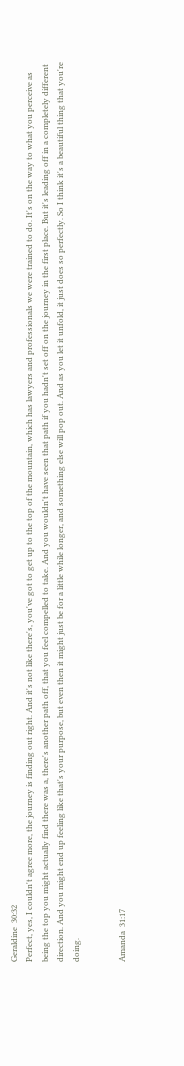Geraldine  30:32
Perfect, yes, I couldn't agree more, the journey is finding out right. And it's not like there's, you've got to get up to the top of the mountain, which has lawyers and professionals we were trained to do. It's on the way to what you perceive as being the top you might actually find there was a, there's another path off, that you feel compelled to take. And you wouldn't have seen that path if you hadn't set off on the journey in the first place. But it's leading off in a completely different direction. And you might end up feeling like that's your purpose, but even then it might just be for a little while longer, and something else will pop out. And as you let it unfold, it just does so perfectly. So I think it's a beautiful thing that you're doing.


Amanda  31:17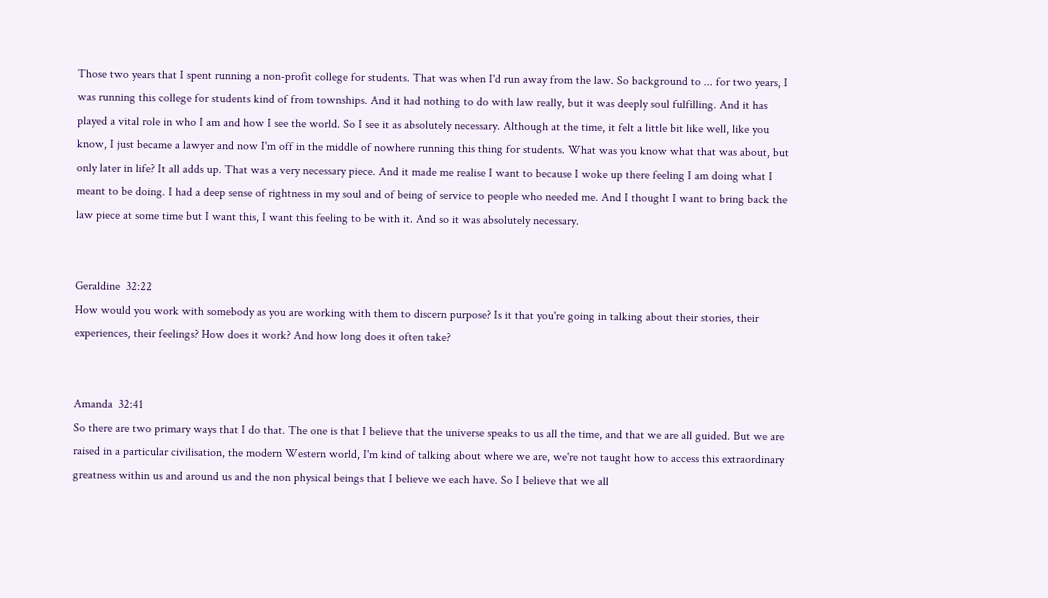Those two years that I spent running a non-profit college for students. That was when I'd run away from the law. So background to ... for two years, I was running this college for students kind of from townships. And it had nothing to do with law really, but it was deeply soul fulfilling. And it has played a vital role in who I am and how I see the world. So I see it as absolutely necessary. Although at the time, it felt a little bit like well, like you know, I just became a lawyer and now I'm off in the middle of nowhere running this thing for students. What was you know what that was about, but only later in life? It all adds up. That was a very necessary piece. And it made me realise I want to because I woke up there feeling I am doing what I meant to be doing. I had a deep sense of rightness in my soul and of being of service to people who needed me. And I thought I want to bring back the law piece at some time but I want this, I want this feeling to be with it. And so it was absolutely necessary.


Geraldine  32:22
How would you work with somebody as you are working with them to discern purpose? Is it that you're going in talking about their stories, their experiences, their feelings? How does it work? And how long does it often take?


Amanda  32:41
So there are two primary ways that I do that. The one is that I believe that the universe speaks to us all the time, and that we are all guided. But we are raised in a particular civilisation, the modern Western world, I'm kind of talking about where we are, we're not taught how to access this extraordinary greatness within us and around us and the non physical beings that I believe we each have. So I believe that we all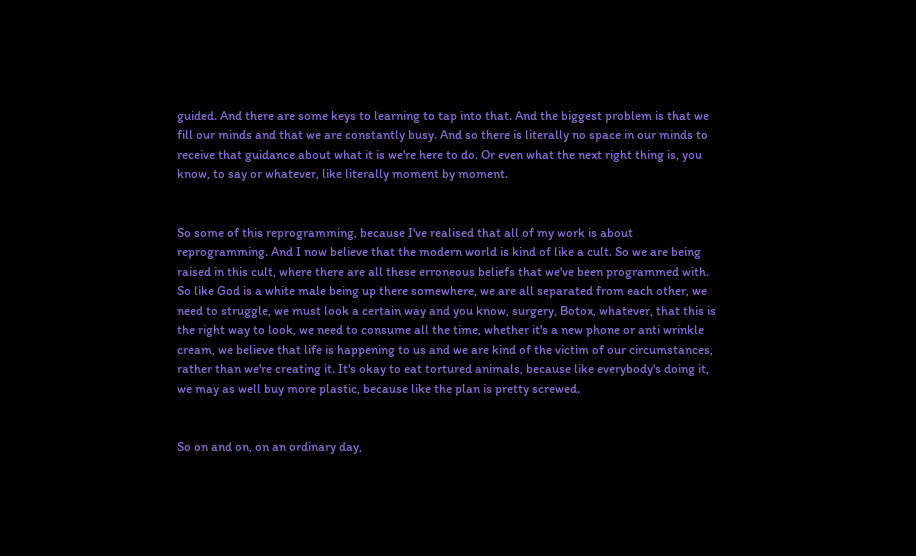guided. And there are some keys to learning to tap into that. And the biggest problem is that we fill our minds and that we are constantly busy. And so there is literally no space in our minds to receive that guidance about what it is we're here to do. Or even what the next right thing is, you know, to say or whatever, like literally moment by moment.


So some of this reprogramming, because I've realised that all of my work is about reprogramming. And I now believe that the modern world is kind of like a cult. So we are being raised in this cult, where there are all these erroneous beliefs that we've been programmed with. So like God is a white male being up there somewhere, we are all separated from each other, we need to struggle, we must look a certain way and you know, surgery, Botox, whatever, that this is the right way to look, we need to consume all the time, whether it's a new phone or anti wrinkle cream, we believe that life is happening to us and we are kind of the victim of our circumstances, rather than we're creating it. It's okay to eat tortured animals, because like everybody's doing it, we may as well buy more plastic, because like the plan is pretty screwed.


So on and on, on an ordinary day,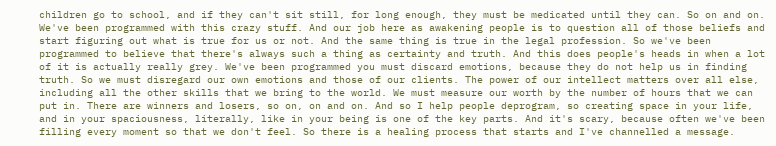children go to school, and if they can't sit still, for long enough, they must be medicated until they can. So on and on. We've been programmed with this crazy stuff. And our job here as awakening people is to question all of those beliefs and start figuring out what is true for us or not. And the same thing is true in the legal profession. So we've been programmed to believe that there's always such a thing as certainty and truth. And this does people's heads in when a lot of it is actually really grey. We've been programmed you must discard emotions, because they do not help us in finding truth. So we must disregard our own emotions and those of our clients. The power of our intellect matters over all else, including all the other skills that we bring to the world. We must measure our worth by the number of hours that we can put in. There are winners and losers, so on, on and on. And so I help people deprogram, so creating space in your life, and in your spaciousness, literally, like in your being is one of the key parts. And it's scary, because often we've been filling every moment so that we don't feel. So there is a healing process that starts and I've channelled a message.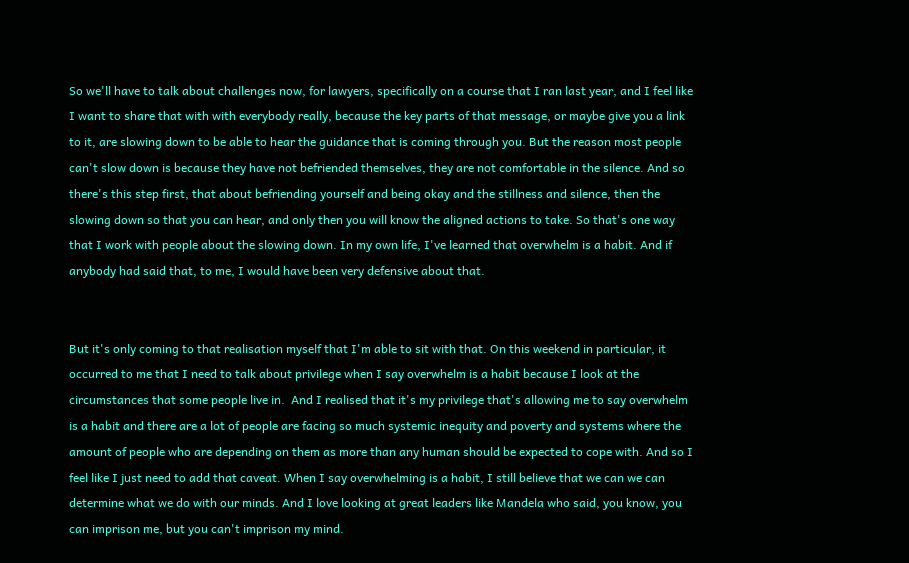So we'll have to talk about challenges now, for lawyers, specifically on a course that I ran last year, and I feel like I want to share that with with everybody really, because the key parts of that message, or maybe give you a link to it, are slowing down to be able to hear the guidance that is coming through you. But the reason most people can't slow down is because they have not befriended themselves, they are not comfortable in the silence. And so there's this step first, that about befriending yourself and being okay and the stillness and silence, then the slowing down so that you can hear, and only then you will know the aligned actions to take. So that's one way that I work with people about the slowing down. In my own life, I've learned that overwhelm is a habit. And if anybody had said that, to me, I would have been very defensive about that.


But it's only coming to that realisation myself that I'm able to sit with that. On this weekend in particular, it occurred to me that I need to talk about privilege when I say overwhelm is a habit because I look at the circumstances that some people live in.  And I realised that it's my privilege that's allowing me to say overwhelm is a habit and there are a lot of people are facing so much systemic inequity and poverty and systems where the amount of people who are depending on them as more than any human should be expected to cope with. And so I feel like I just need to add that caveat. When I say overwhelming is a habit, I still believe that we can we can determine what we do with our minds. And I love looking at great leaders like Mandela who said, you know, you can imprison me, but you can't imprison my mind.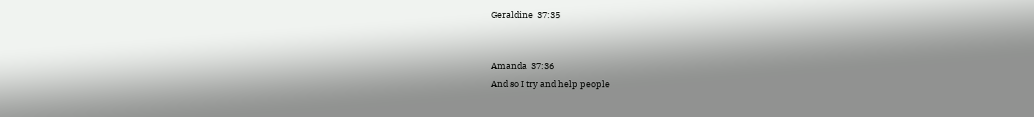Geraldine  37:35


Amanda  37:36
And so I try and help people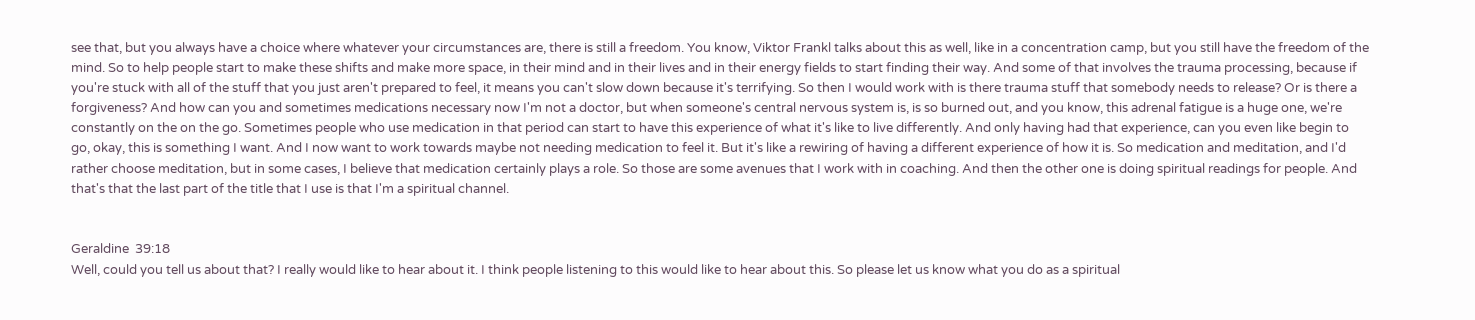see that, but you always have a choice where whatever your circumstances are, there is still a freedom. You know, Viktor Frankl talks about this as well, like in a concentration camp, but you still have the freedom of the mind. So to help people start to make these shifts and make more space, in their mind and in their lives and in their energy fields to start finding their way. And some of that involves the trauma processing, because if you're stuck with all of the stuff that you just aren't prepared to feel, it means you can't slow down because it's terrifying. So then I would work with is there trauma stuff that somebody needs to release? Or is there a forgiveness? And how can you and sometimes medications necessary now I'm not a doctor, but when someone's central nervous system is, is so burned out, and you know, this adrenal fatigue is a huge one, we're constantly on the on the go. Sometimes people who use medication in that period can start to have this experience of what it's like to live differently. And only having had that experience, can you even like begin to go, okay, this is something I want. And I now want to work towards maybe not needing medication to feel it. But it's like a rewiring of having a different experience of how it is. So medication and meditation, and I'd rather choose meditation, but in some cases, I believe that medication certainly plays a role. So those are some avenues that I work with in coaching. And then the other one is doing spiritual readings for people. And that's that the last part of the title that I use is that I'm a spiritual channel.


Geraldine  39:18
Well, could you tell us about that? I really would like to hear about it. I think people listening to this would like to hear about this. So please let us know what you do as a spiritual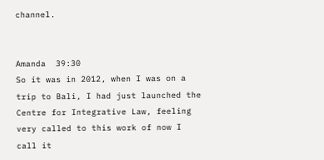channel.


Amanda  39:30
So it was in 2012, when I was on a trip to Bali, I had just launched the Centre for Integrative Law, feeling very called to this work of now I call it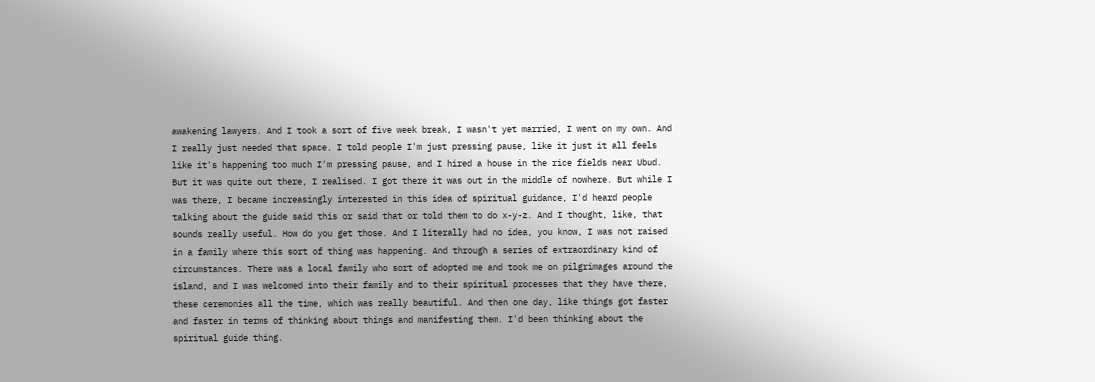awakening lawyers. And I took a sort of five week break, I wasn't yet married, I went on my own. And I really just needed that space. I told people I'm just pressing pause, like it just it all feels like it's happening too much I'm pressing pause, and I hired a house in the rice fields near Ubud. But it was quite out there, I realised. I got there it was out in the middle of nowhere. But while I was there, I became increasingly interested in this idea of spiritual guidance, I'd heard people talking about the guide said this or said that or told them to do x-y-z. And I thought, like, that sounds really useful. How do you get those. And I literally had no idea, you know, I was not raised in a family where this sort of thing was happening. And through a series of extraordinary kind of circumstances. There was a local family who sort of adopted me and took me on pilgrimages around the island, and I was welcomed into their family and to their spiritual processes that they have there, these ceremonies all the time, which was really beautiful. And then one day, like things got faster and faster in terms of thinking about things and manifesting them. I'd been thinking about the spiritual guide thing.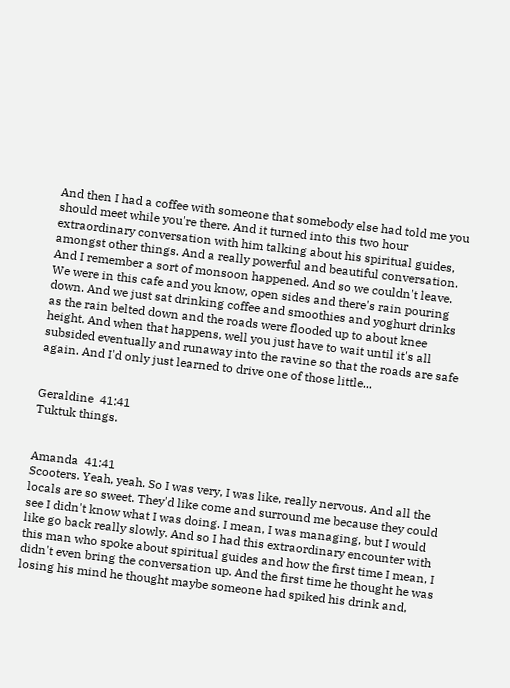And then I had a coffee with someone that somebody else had told me you should meet while you're there. And it turned into this two hour extraordinary conversation with him talking about his spiritual guides, amongst other things. And a really powerful and beautiful conversation. And I remember a sort of monsoon happened. And so we couldn't leave. We were in this cafe and you know, open sides and there's rain pouring down. And we just sat drinking coffee and smoothies and yoghurt drinks as the rain belted down and the roads were flooded up to about knee height. And when that happens, well you just have to wait until it's all subsided eventually and runaway into the ravine so that the roads are safe again. And I'd only just learned to drive one of those little...


Geraldine  41:41
Tuktuk things.


Amanda  41:41
Scooters. Yeah, yeah. So I was very, I was like, really nervous. And all the locals are so sweet. They'd like come and surround me because they could see I didn't know what I was doing. I mean, I was managing, but I would like go back really slowly. And so I had this extraordinary encounter with this man who spoke about spiritual guides and how the first time I mean, I didn't even bring the conversation up. And the first time he thought he was losing his mind he thought maybe someone had spiked his drink and,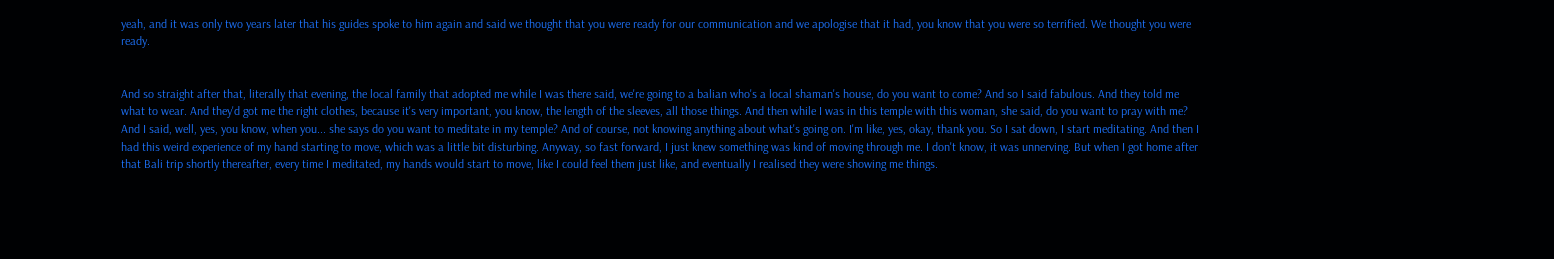yeah, and it was only two years later that his guides spoke to him again and said we thought that you were ready for our communication and we apologise that it had, you know that you were so terrified. We thought you were ready.


And so straight after that, literally that evening, the local family that adopted me while I was there said, we're going to a balian who's a local shaman's house, do you want to come? And so I said fabulous. And they told me what to wear. And they'd got me the right clothes, because it's very important, you know, the length of the sleeves, all those things. And then while I was in this temple with this woman, she said, do you want to pray with me? And I said, well, yes, you know, when you... she says do you want to meditate in my temple? And of course, not knowing anything about what's going on. I'm like, yes, okay, thank you. So I sat down, I start meditating. And then I had this weird experience of my hand starting to move, which was a little bit disturbing. Anyway, so fast forward, I just knew something was kind of moving through me. I don't know, it was unnerving. But when I got home after that Bali trip shortly thereafter, every time I meditated, my hands would start to move, like I could feel them just like, and eventually I realised they were showing me things.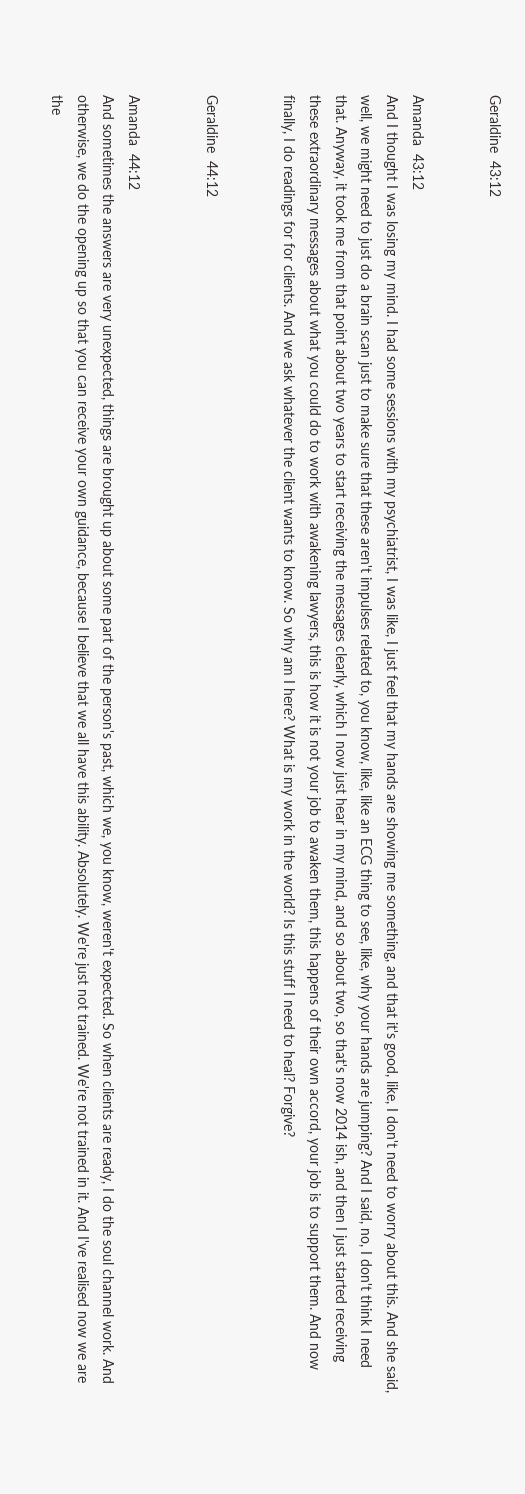Geraldine  43:12


Amanda  43:12
And I thought I was losing my mind. I had some sessions with my psychiatrist, I was like, I just feel that my hands are showing me something, and that it's good, like, I don't need to worry about this. And she said, well, we might need to just do a brain scan just to make sure that these aren't impulses related to, you know, like, like an ECG thing to see, like, why your hands are jumping? And I said, no, I don't think I need that. Anyway, it took me from that point about two years to start receiving the messages clearly, which I now just hear in my mind, and so about two, so that's now 2014 ish, and then I just started receiving these extraordinary messages about what you could do to work with awakening lawyers, this is how it is not your job to awaken them, this happens of their own accord, your job is to support them. And now finally, I do readings for for clients. And we ask whatever the client wants to know. So why am I here? What is my work in the world? Is this stuff I need to heal? Forgive?


Geraldine  44:12


Amanda  44:12
And sometimes the answers are very unexpected, things are brought up about some part of the person's past, which we, you know, weren't expected. So when clients are ready, I do the soul channel work. And otherwise, we do the opening up so that you can receive your own guidance, because I believe that we all have this ability. Absolutely. We're just not trained. We're not trained in it. And I've realised now we are the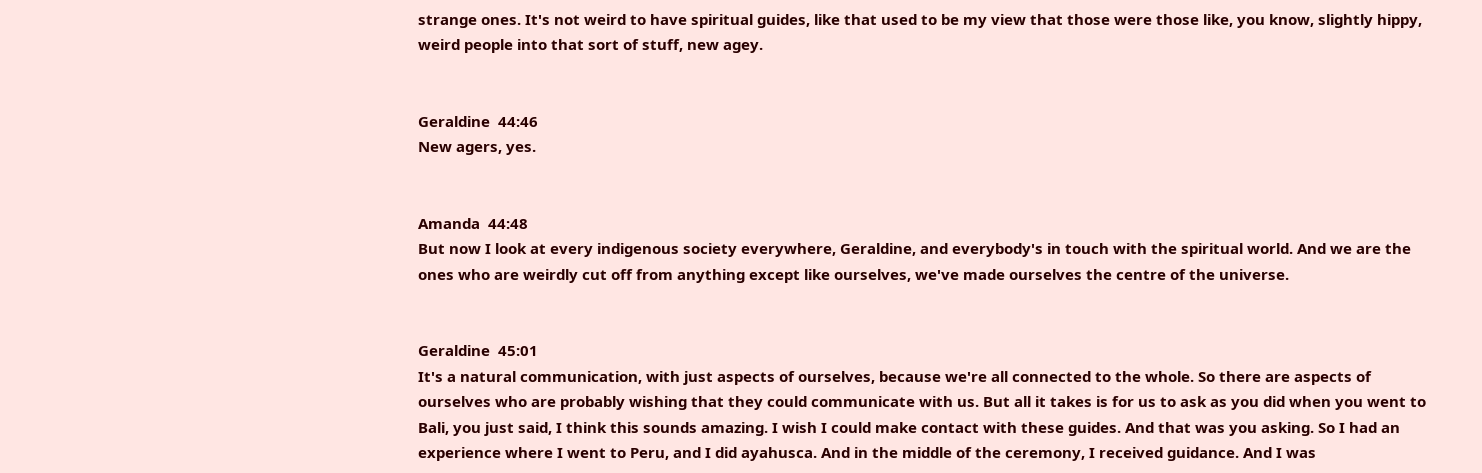strange ones. It's not weird to have spiritual guides, like that used to be my view that those were those like, you know, slightly hippy, weird people into that sort of stuff, new agey.


Geraldine  44:46
New agers, yes.


Amanda  44:48
But now I look at every indigenous society everywhere, Geraldine, and everybody's in touch with the spiritual world. And we are the ones who are weirdly cut off from anything except like ourselves, we've made ourselves the centre of the universe.


Geraldine  45:01
It's a natural communication, with just aspects of ourselves, because we're all connected to the whole. So there are aspects of ourselves who are probably wishing that they could communicate with us. But all it takes is for us to ask as you did when you went to Bali, you just said, I think this sounds amazing. I wish I could make contact with these guides. And that was you asking. So I had an experience where I went to Peru, and I did ayahusca. And in the middle of the ceremony, I received guidance. And I was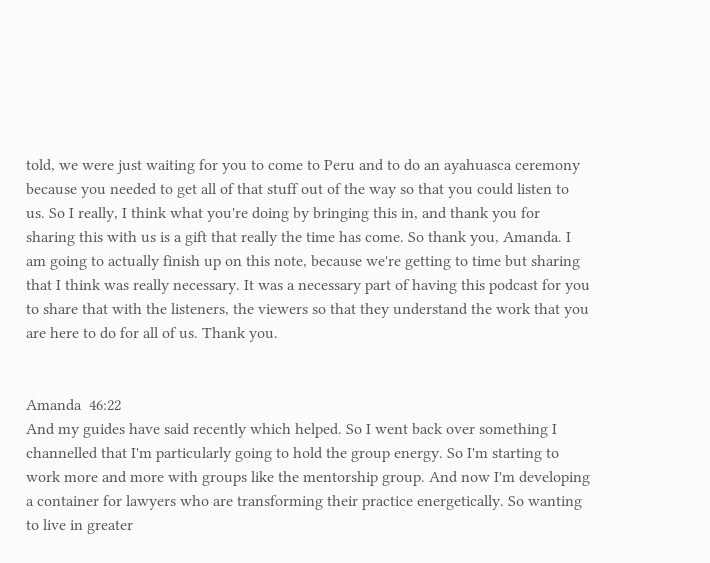told, we were just waiting for you to come to Peru and to do an ayahuasca ceremony because you needed to get all of that stuff out of the way so that you could listen to us. So I really, I think what you're doing by bringing this in, and thank you for sharing this with us is a gift that really the time has come. So thank you, Amanda. I am going to actually finish up on this note, because we're getting to time but sharing that I think was really necessary. It was a necessary part of having this podcast for you to share that with the listeners, the viewers so that they understand the work that you are here to do for all of us. Thank you.


Amanda  46:22
And my guides have said recently which helped. So I went back over something I channelled that I'm particularly going to hold the group energy. So I'm starting to work more and more with groups like the mentorship group. And now I'm developing a container for lawyers who are transforming their practice energetically. So wanting to live in greater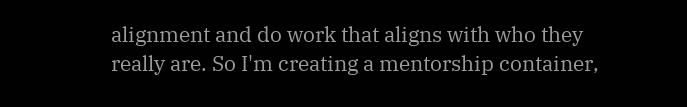alignment and do work that aligns with who they really are. So I'm creating a mentorship container,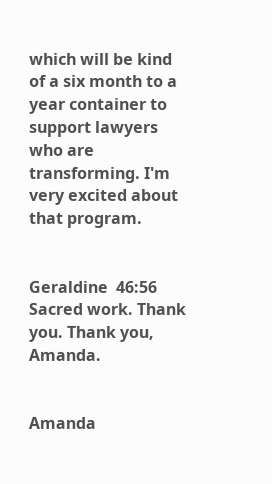which will be kind of a six month to a year container to support lawyers who are transforming. I'm very excited about that program.


Geraldine  46:56
Sacred work. Thank you. Thank you, Amanda.


Amanda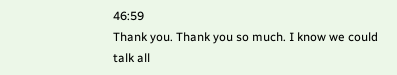46:59
Thank you. Thank you so much. I know we could talk all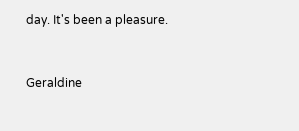day. It's been a pleasure.


Geraldine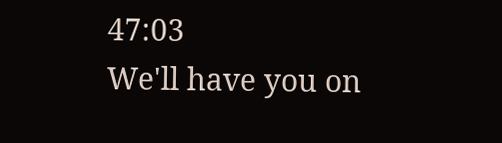47:03
We'll have you on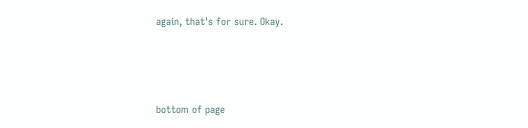again, that's for sure. Okay.



bottom of page